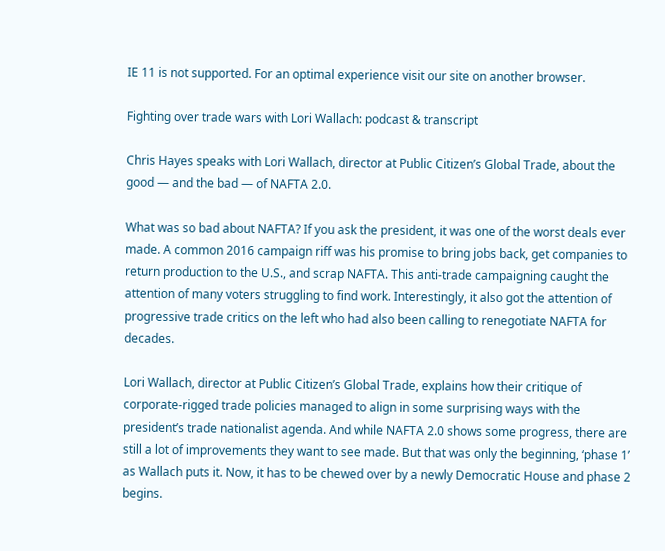IE 11 is not supported. For an optimal experience visit our site on another browser.

Fighting over trade wars with Lori Wallach: podcast & transcript

Chris Hayes speaks with Lori Wallach, director at Public Citizen’s Global Trade, about the good — and the bad — of NAFTA 2.0.

What was so bad about NAFTA? If you ask the president, it was one of the worst deals ever made. A common 2016 campaign riff was his promise to bring jobs back, get companies to return production to the U.S., and scrap NAFTA. This anti-trade campaigning caught the attention of many voters struggling to find work. Interestingly, it also got the attention of progressive trade critics on the left who had also been calling to renegotiate NAFTA for decades.

Lori Wallach, director at Public Citizen’s Global Trade, explains how their critique of corporate-rigged trade policies managed to align in some surprising ways with the president’s trade nationalist agenda. And while NAFTA 2.0 shows some progress, there are still a lot of improvements they want to see made. But that was only the beginning, ‘phase 1’ as Wallach puts it. Now, it has to be chewed over by a newly Democratic House and phase 2 begins.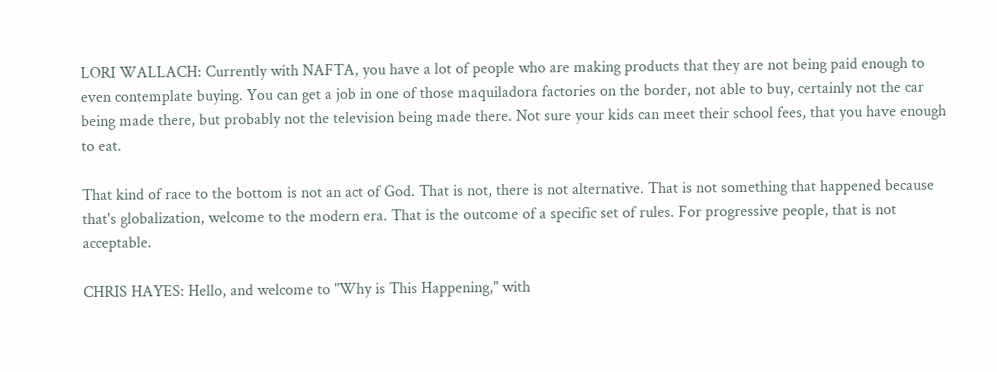LORI WALLACH: Currently with NAFTA, you have a lot of people who are making products that they are not being paid enough to even contemplate buying. You can get a job in one of those maquiladora factories on the border, not able to buy, certainly not the car being made there, but probably not the television being made there. Not sure your kids can meet their school fees, that you have enough to eat.

That kind of race to the bottom is not an act of God. That is not, there is not alternative. That is not something that happened because that's globalization, welcome to the modern era. That is the outcome of a specific set of rules. For progressive people, that is not acceptable.

CHRIS HAYES: Hello, and welcome to "Why is This Happening," with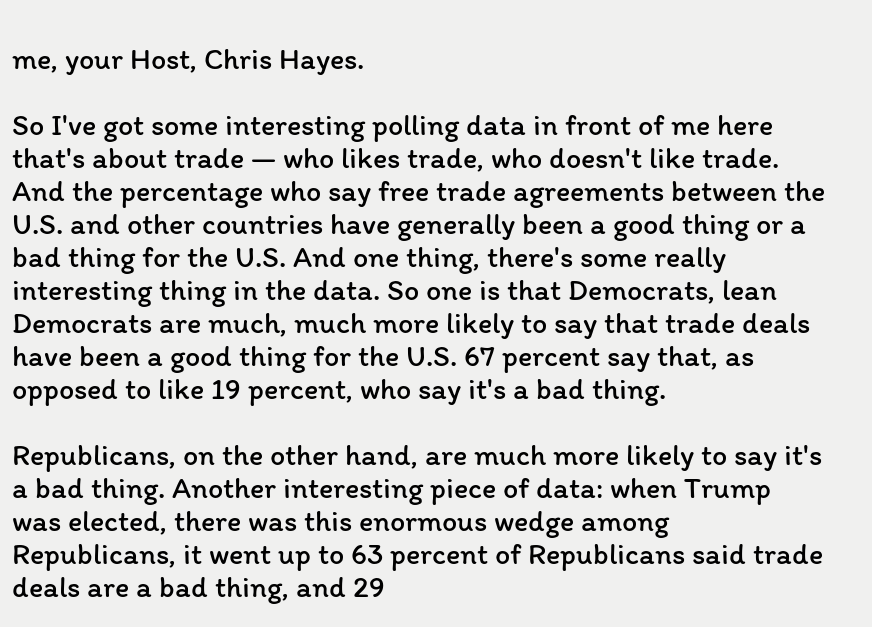me, your Host, Chris Hayes.

So I've got some interesting polling data in front of me here that's about trade — who likes trade, who doesn't like trade. And the percentage who say free trade agreements between the U.S. and other countries have generally been a good thing or a bad thing for the U.S. And one thing, there's some really interesting thing in the data. So one is that Democrats, lean Democrats are much, much more likely to say that trade deals have been a good thing for the U.S. 67 percent say that, as opposed to like 19 percent, who say it's a bad thing.

Republicans, on the other hand, are much more likely to say it's a bad thing. Another interesting piece of data: when Trump was elected, there was this enormous wedge among Republicans, it went up to 63 percent of Republicans said trade deals are a bad thing, and 29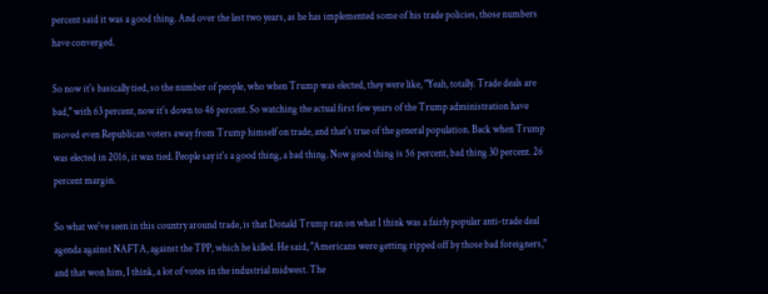percent said it was a good thing. And over the last two years, as he has implemented some of his trade policies, those numbers have converged.

So now it's basically tied, so the number of people, who when Trump was elected, they were like, "Yeah, totally. Trade deals are bad," with 63 percent, now it's down to 46 percent. So watching the actual first few years of the Trump administration have moved even Republican voters away from Trump himself on trade, and that's true of the general population. Back when Trump was elected in 2016, it was tied. People say it's a good thing, a bad thing. Now good thing is 56 percent, bad thing 30 percent. 26 percent margin.

So what we've seen in this country around trade, is that Donald Trump ran on what I think was a fairly popular anti-trade deal agenda against NAFTA, against the TPP, which he killed. He said, "Americans were getting ripped off by those bad foreigners," and that won him, I think, a lot of votes in the industrial midwest. The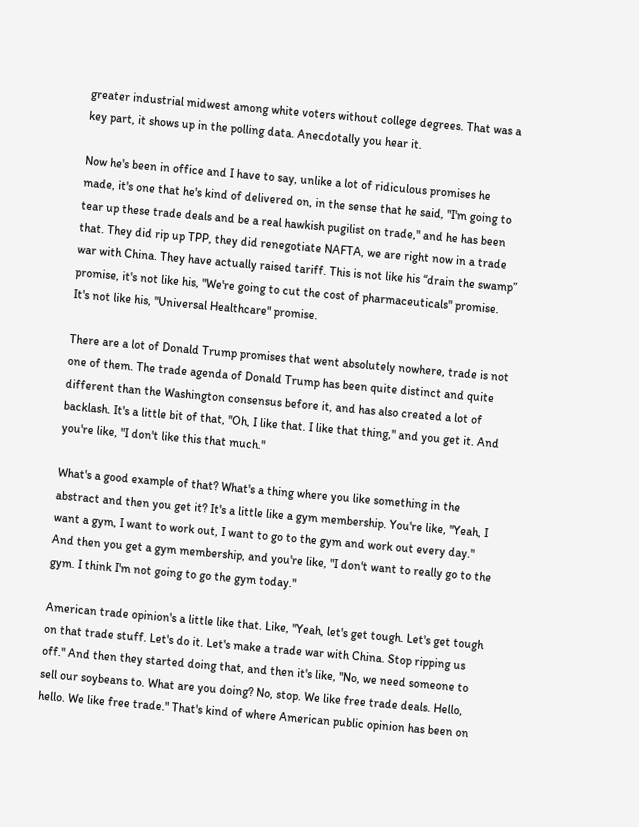greater industrial midwest among white voters without college degrees. That was a key part, it shows up in the polling data. Anecdotally you hear it.

Now he's been in office and I have to say, unlike a lot of ridiculous promises he made, it's one that he's kind of delivered on, in the sense that he said, "I'm going to tear up these trade deals and be a real hawkish pugilist on trade," and he has been that. They did rip up TPP, they did renegotiate NAFTA, we are right now in a trade war with China. They have actually raised tariff. This is not like his “drain the swamp” promise, it's not like his, "We're going to cut the cost of pharmaceuticals" promise. It's not like his, "Universal Healthcare" promise.

There are a lot of Donald Trump promises that went absolutely nowhere, trade is not one of them. The trade agenda of Donald Trump has been quite distinct and quite different than the Washington consensus before it, and has also created a lot of backlash. It's a little bit of that, "Oh, I like that. I like that thing," and you get it. And you're like, "I don't like this that much."

What's a good example of that? What's a thing where you like something in the abstract and then you get it? It's a little like a gym membership. You're like, "Yeah, I want a gym, I want to work out, I want to go to the gym and work out every day." And then you get a gym membership, and you're like, "I don't want to really go to the gym. I think I'm not going to go the gym today."

American trade opinion's a little like that. Like, "Yeah, let's get tough. Let's get tough on that trade stuff. Let's do it. Let's make a trade war with China. Stop ripping us off." And then they started doing that, and then it's like, "No, we need someone to sell our soybeans to. What are you doing? No, stop. We like free trade deals. Hello, hello. We like free trade." That's kind of where American public opinion has been on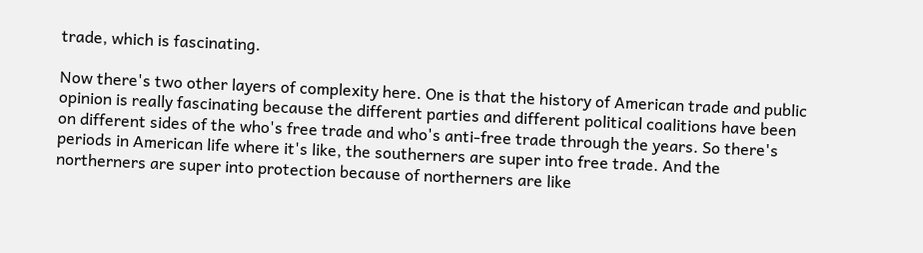trade, which is fascinating.

Now there's two other layers of complexity here. One is that the history of American trade and public opinion is really fascinating because the different parties and different political coalitions have been on different sides of the who's free trade and who's anti-free trade through the years. So there's periods in American life where it's like, the southerners are super into free trade. And the northerners are super into protection because of northerners are like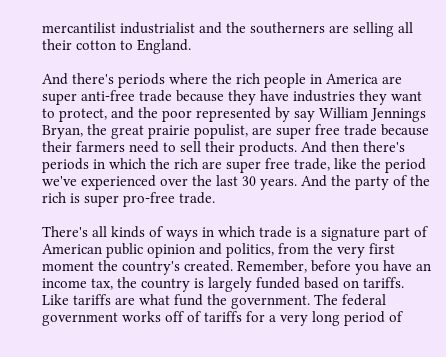mercantilist industrialist and the southerners are selling all their cotton to England.

And there's periods where the rich people in America are super anti-free trade because they have industries they want to protect, and the poor represented by say William Jennings Bryan, the great prairie populist, are super free trade because their farmers need to sell their products. And then there's periods in which the rich are super free trade, like the period we've experienced over the last 30 years. And the party of the rich is super pro-free trade.

There's all kinds of ways in which trade is a signature part of American public opinion and politics, from the very first moment the country's created. Remember, before you have an income tax, the country is largely funded based on tariffs. Like tariffs are what fund the government. The federal government works off of tariffs for a very long period of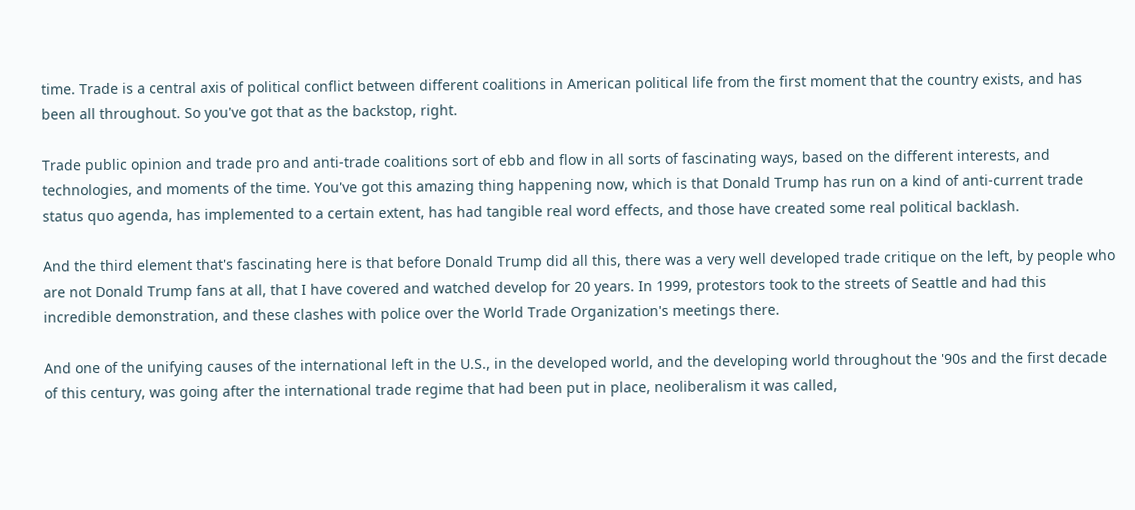time. Trade is a central axis of political conflict between different coalitions in American political life from the first moment that the country exists, and has been all throughout. So you've got that as the backstop, right.

Trade public opinion and trade pro and anti-trade coalitions sort of ebb and flow in all sorts of fascinating ways, based on the different interests, and technologies, and moments of the time. You've got this amazing thing happening now, which is that Donald Trump has run on a kind of anti-current trade status quo agenda, has implemented to a certain extent, has had tangible real word effects, and those have created some real political backlash.

And the third element that's fascinating here is that before Donald Trump did all this, there was a very well developed trade critique on the left, by people who are not Donald Trump fans at all, that I have covered and watched develop for 20 years. In 1999, protestors took to the streets of Seattle and had this incredible demonstration, and these clashes with police over the World Trade Organization's meetings there.

And one of the unifying causes of the international left in the U.S., in the developed world, and the developing world throughout the '90s and the first decade of this century, was going after the international trade regime that had been put in place, neoliberalism it was called,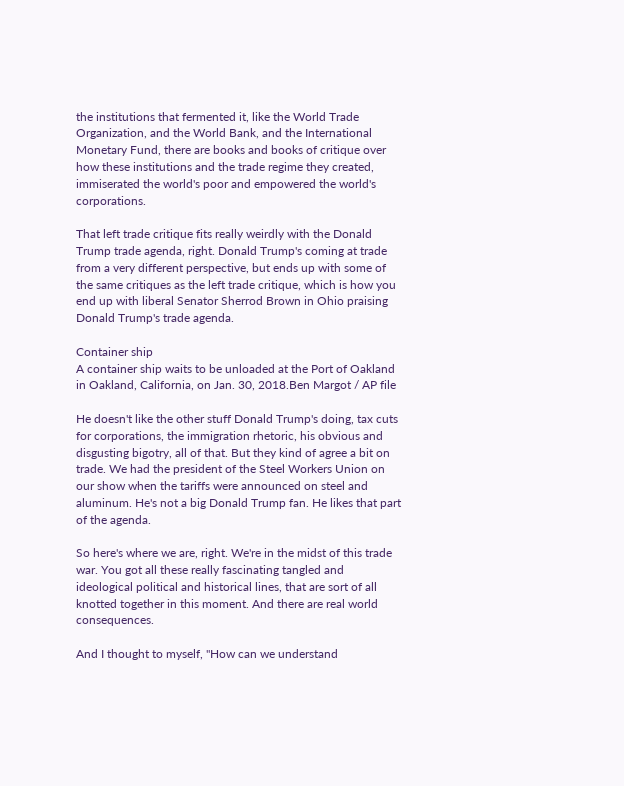the institutions that fermented it, like the World Trade Organization, and the World Bank, and the International Monetary Fund, there are books and books of critique over how these institutions and the trade regime they created, immiserated the world's poor and empowered the world's corporations.

That left trade critique fits really weirdly with the Donald Trump trade agenda, right. Donald Trump's coming at trade from a very different perspective, but ends up with some of the same critiques as the left trade critique, which is how you end up with liberal Senator Sherrod Brown in Ohio praising Donald Trump's trade agenda.

Container ship
A container ship waits to be unloaded at the Port of Oakland in Oakland, California, on Jan. 30, 2018.Ben Margot / AP file

He doesn't like the other stuff Donald Trump's doing, tax cuts for corporations, the immigration rhetoric, his obvious and disgusting bigotry, all of that. But they kind of agree a bit on trade. We had the president of the Steel Workers Union on our show when the tariffs were announced on steel and aluminum. He's not a big Donald Trump fan. He likes that part of the agenda.

So here's where we are, right. We're in the midst of this trade war. You got all these really fascinating tangled and ideological political and historical lines, that are sort of all knotted together in this moment. And there are real world consequences.

And I thought to myself, "How can we understand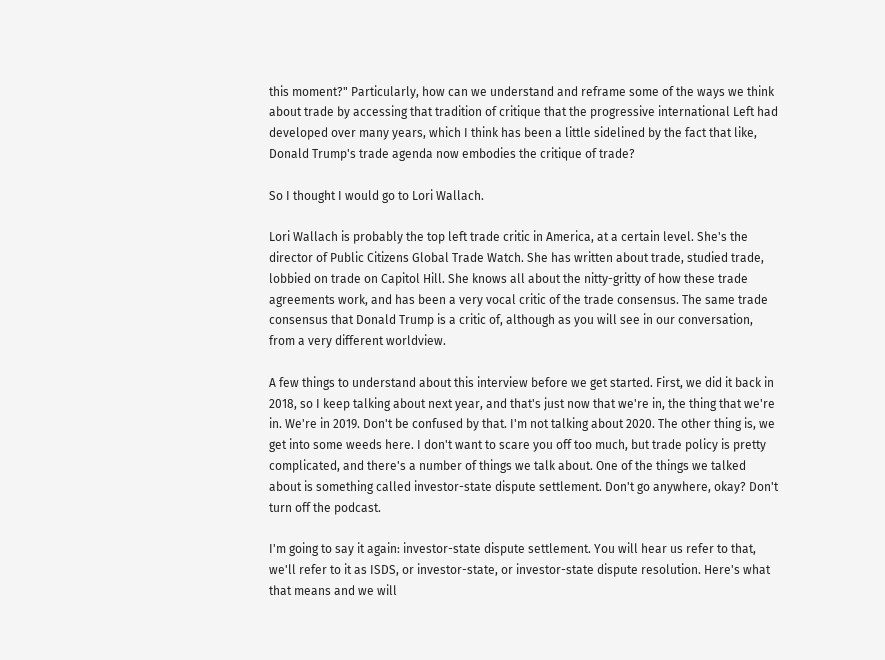this moment?" Particularly, how can we understand and reframe some of the ways we think about trade by accessing that tradition of critique that the progressive international Left had developed over many years, which I think has been a little sidelined by the fact that like, Donald Trump's trade agenda now embodies the critique of trade?

So I thought I would go to Lori Wallach.

Lori Wallach is probably the top left trade critic in America, at a certain level. She's the director of Public Citizens Global Trade Watch. She has written about trade, studied trade, lobbied on trade on Capitol Hill. She knows all about the nitty-gritty of how these trade agreements work, and has been a very vocal critic of the trade consensus. The same trade consensus that Donald Trump is a critic of, although as you will see in our conversation, from a very different worldview.

A few things to understand about this interview before we get started. First, we did it back in 2018, so I keep talking about next year, and that's just now that we're in, the thing that we're in. We're in 2019. Don't be confused by that. I'm not talking about 2020. The other thing is, we get into some weeds here. I don't want to scare you off too much, but trade policy is pretty complicated, and there's a number of things we talk about. One of the things we talked about is something called investor-state dispute settlement. Don't go anywhere, okay? Don't turn off the podcast.

I'm going to say it again: investor-state dispute settlement. You will hear us refer to that, we'll refer to it as ISDS, or investor-state, or investor-state dispute resolution. Here's what that means and we will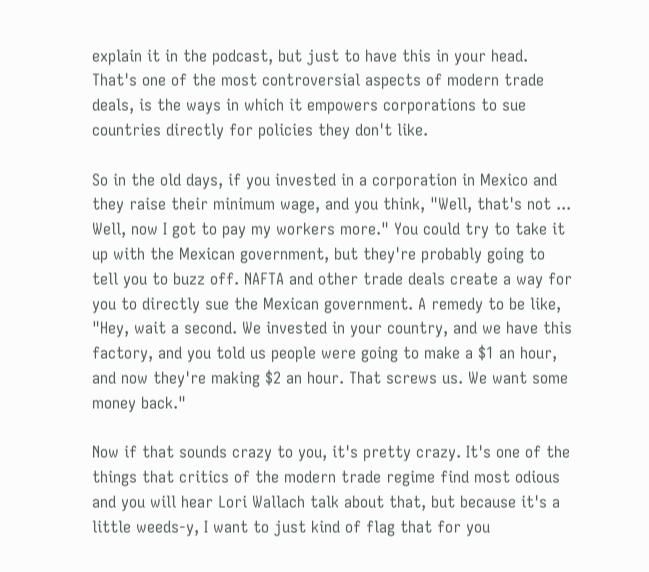explain it in the podcast, but just to have this in your head. That's one of the most controversial aspects of modern trade deals, is the ways in which it empowers corporations to sue countries directly for policies they don't like.

So in the old days, if you invested in a corporation in Mexico and they raise their minimum wage, and you think, "Well, that's not ... Well, now I got to pay my workers more." You could try to take it up with the Mexican government, but they're probably going to tell you to buzz off. NAFTA and other trade deals create a way for you to directly sue the Mexican government. A remedy to be like, "Hey, wait a second. We invested in your country, and we have this factory, and you told us people were going to make a $1 an hour, and now they're making $2 an hour. That screws us. We want some money back."

Now if that sounds crazy to you, it's pretty crazy. It's one of the things that critics of the modern trade regime find most odious and you will hear Lori Wallach talk about that, but because it's a little weeds-y, I want to just kind of flag that for you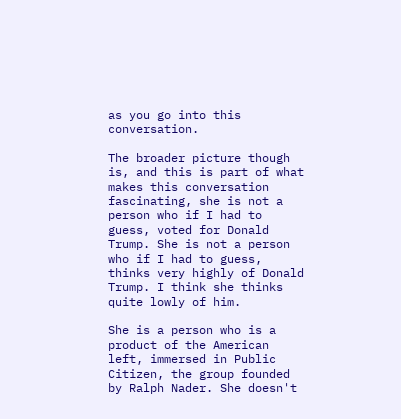as you go into this conversation.

The broader picture though is, and this is part of what makes this conversation fascinating, she is not a person who if I had to guess, voted for Donald Trump. She is not a person who if I had to guess, thinks very highly of Donald Trump. I think she thinks quite lowly of him.

She is a person who is a product of the American left, immersed in Public Citizen, the group founded by Ralph Nader. She doesn't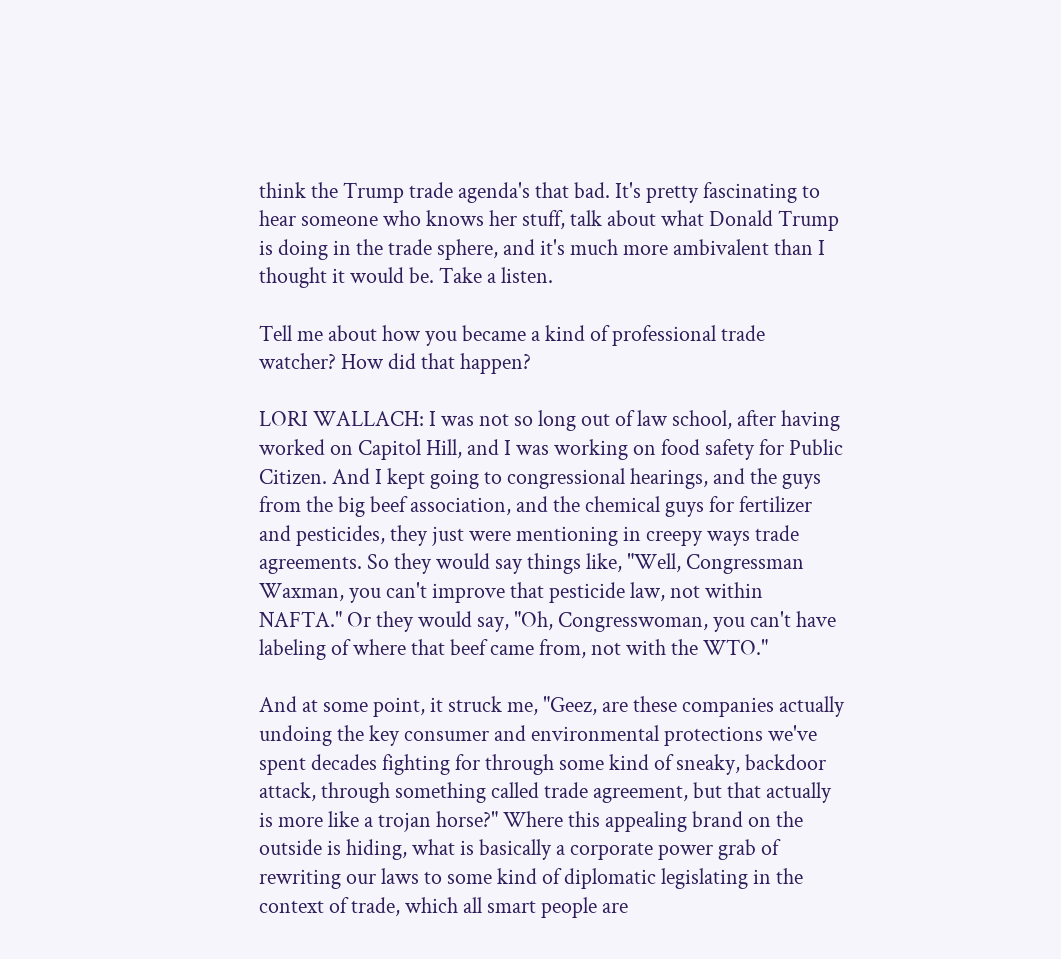think the Trump trade agenda's that bad. It's pretty fascinating to hear someone who knows her stuff, talk about what Donald Trump is doing in the trade sphere, and it's much more ambivalent than I thought it would be. Take a listen.

Tell me about how you became a kind of professional trade watcher? How did that happen?

LORI WALLACH: I was not so long out of law school, after having worked on Capitol Hill, and I was working on food safety for Public Citizen. And I kept going to congressional hearings, and the guys from the big beef association, and the chemical guys for fertilizer and pesticides, they just were mentioning in creepy ways trade agreements. So they would say things like, "Well, Congressman Waxman, you can't improve that pesticide law, not within NAFTA." Or they would say, "Oh, Congresswoman, you can't have labeling of where that beef came from, not with the WTO."

And at some point, it struck me, "Geez, are these companies actually undoing the key consumer and environmental protections we've spent decades fighting for through some kind of sneaky, backdoor attack, through something called trade agreement, but that actually is more like a trojan horse?" Where this appealing brand on the outside is hiding, what is basically a corporate power grab of rewriting our laws to some kind of diplomatic legislating in the context of trade, which all smart people are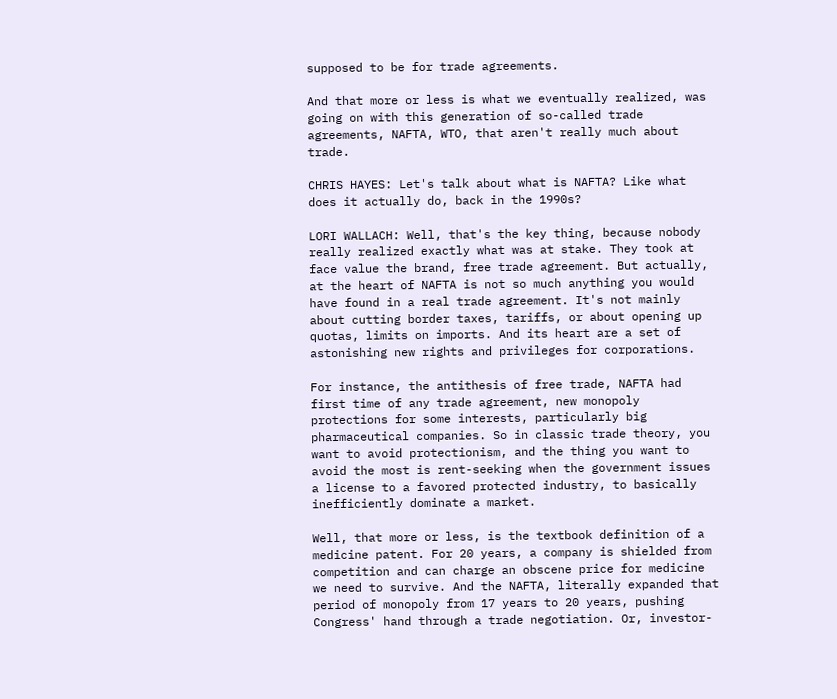supposed to be for trade agreements.

And that more or less is what we eventually realized, was going on with this generation of so-called trade agreements, NAFTA, WTO, that aren't really much about trade.

CHRIS HAYES: Let's talk about what is NAFTA? Like what does it actually do, back in the 1990s?

LORI WALLACH: Well, that's the key thing, because nobody really realized exactly what was at stake. They took at face value the brand, free trade agreement. But actually, at the heart of NAFTA is not so much anything you would have found in a real trade agreement. It's not mainly about cutting border taxes, tariffs, or about opening up quotas, limits on imports. And its heart are a set of astonishing new rights and privileges for corporations.

For instance, the antithesis of free trade, NAFTA had first time of any trade agreement, new monopoly protections for some interests, particularly big pharmaceutical companies. So in classic trade theory, you want to avoid protectionism, and the thing you want to avoid the most is rent-seeking when the government issues a license to a favored protected industry, to basically inefficiently dominate a market.

Well, that more or less, is the textbook definition of a medicine patent. For 20 years, a company is shielded from competition and can charge an obscene price for medicine we need to survive. And the NAFTA, literally expanded that period of monopoly from 17 years to 20 years, pushing Congress' hand through a trade negotiation. Or, investor-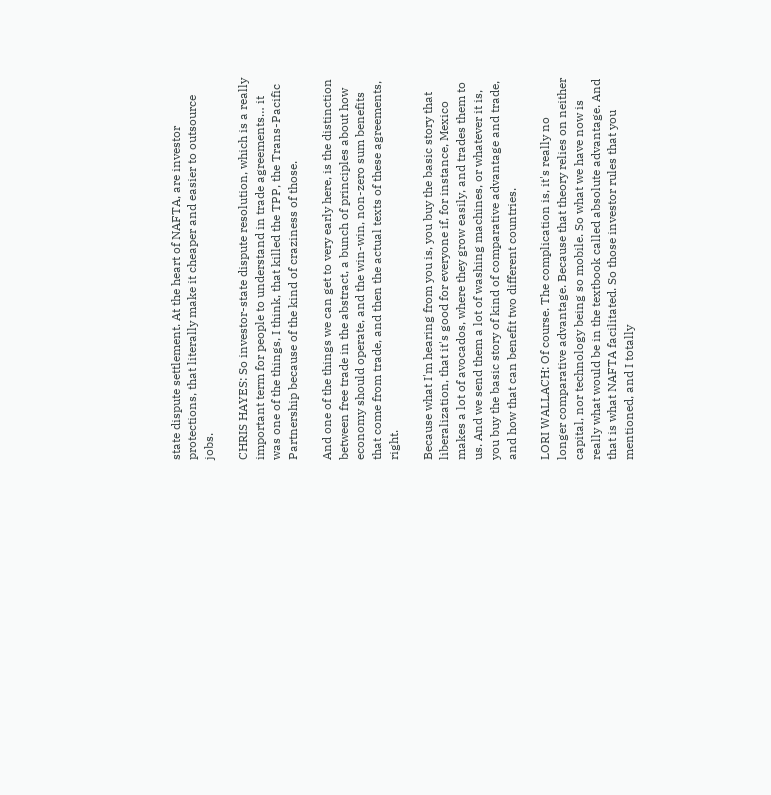state dispute settlement. At the heart of NAFTA, are investor protections, that literally make it cheaper and easier to outsource jobs.

CHRIS HAYES: So investor-state dispute resolution, which is a really important term for people to understand in trade agreements… it was one of the things, I think, that killed the TPP, the Trans-Pacific Partnership because of the kind of craziness of those.

And one of the things we can get to very early here, is the distinction between free trade in the abstract, a bunch of principles about how economy should operate, and the win-win, non-zero sum benefits that come from trade, and then the actual texts of these agreements, right.

Because what I'm hearing from you is, you buy the basic story that liberalization, that it's good for everyone if, for instance, Mexico makes a lot of avocados, where they grow easily, and trades them to us. And we send them a lot of washing machines, or whatever it is, you buy the basic story of kind of comparative advantage and trade, and how that can benefit two different countries.

LORI WALLACH: Of course. The complication is, it's really no longer comparative advantage. Because that theory relies on neither capital, nor technology being so mobile. So what we have now is really what would be in the textbook called absolute advantage. And that is what NAFTA facilitated. So those investor rules that you mentioned, and I totally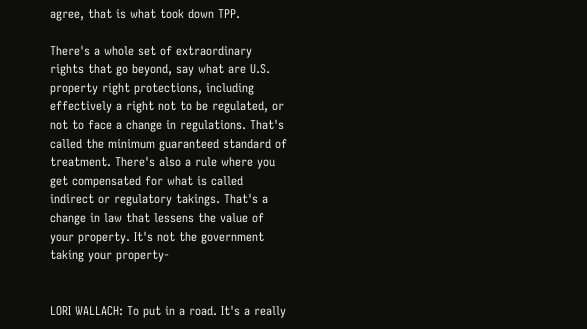agree, that is what took down TPP.

There's a whole set of extraordinary rights that go beyond, say what are U.S. property right protections, including effectively a right not to be regulated, or not to face a change in regulations. That's called the minimum guaranteed standard of treatment. There's also a rule where you get compensated for what is called indirect or regulatory takings. That's a change in law that lessens the value of your property. It's not the government taking your property-


LORI WALLACH: To put in a road. It's a really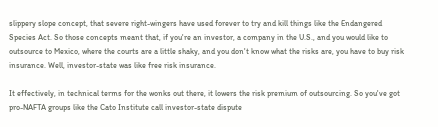slippery slope concept, that severe right-wingers have used forever to try and kill things like the Endangered Species Act. So those concepts meant that, if you're an investor, a company in the U.S., and you would like to outsource to Mexico, where the courts are a little shaky, and you don't know what the risks are, you have to buy risk insurance. Well, investor-state was like free risk insurance.

It effectively, in technical terms for the wonks out there, it lowers the risk premium of outsourcing. So you've got pro-NAFTA groups like the Cato Institute call investor-state dispute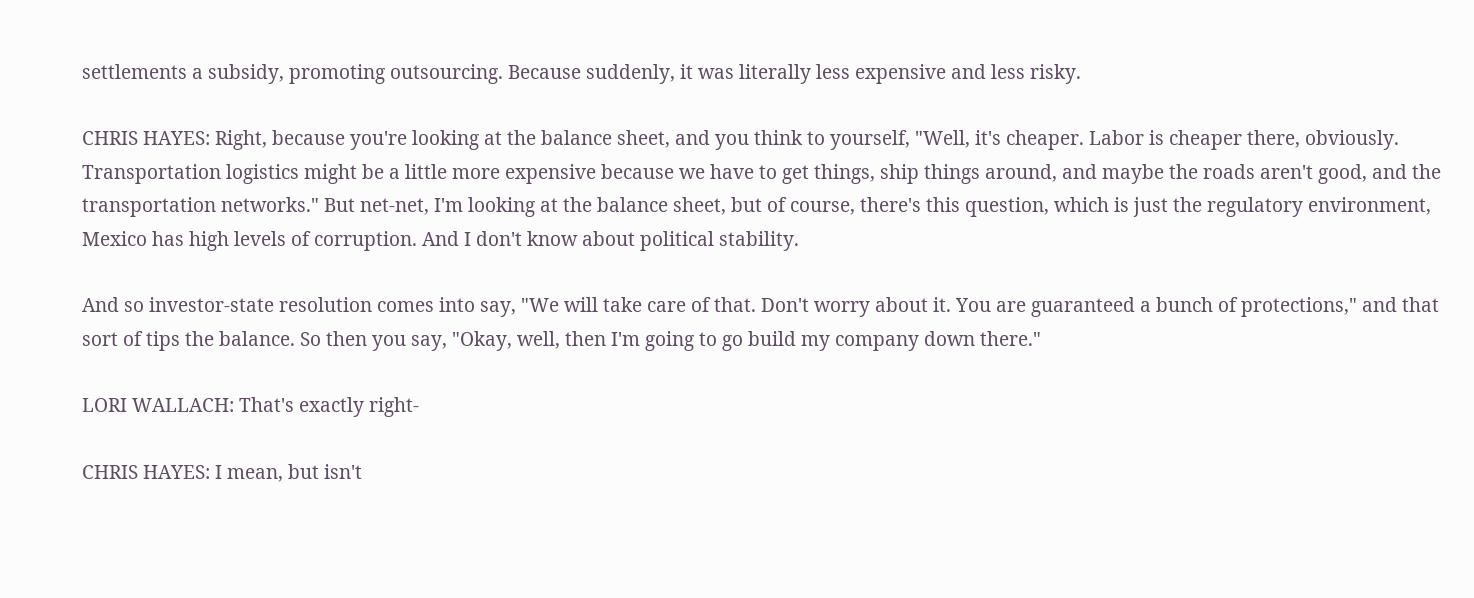settlements a subsidy, promoting outsourcing. Because suddenly, it was literally less expensive and less risky.

CHRIS HAYES: Right, because you're looking at the balance sheet, and you think to yourself, "Well, it's cheaper. Labor is cheaper there, obviously. Transportation logistics might be a little more expensive because we have to get things, ship things around, and maybe the roads aren't good, and the transportation networks." But net-net, I'm looking at the balance sheet, but of course, there's this question, which is just the regulatory environment, Mexico has high levels of corruption. And I don't know about political stability.

And so investor-state resolution comes into say, "We will take care of that. Don't worry about it. You are guaranteed a bunch of protections," and that sort of tips the balance. So then you say, "Okay, well, then I'm going to go build my company down there."

LORI WALLACH: That's exactly right-

CHRIS HAYES: I mean, but isn't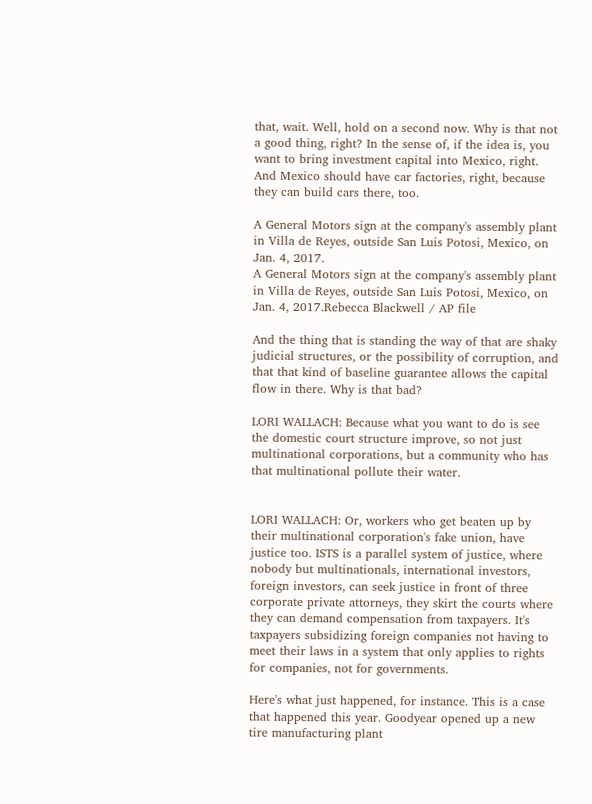that, wait. Well, hold on a second now. Why is that not a good thing, right? In the sense of, if the idea is, you want to bring investment capital into Mexico, right. And Mexico should have car factories, right, because they can build cars there, too.

A General Motors sign at the company's assembly plant in Villa de Reyes, outside San Luis Potosi, Mexico, on Jan. 4, 2017.
A General Motors sign at the company's assembly plant in Villa de Reyes, outside San Luis Potosi, Mexico, on Jan. 4, 2017.Rebecca Blackwell / AP file

And the thing that is standing the way of that are shaky judicial structures, or the possibility of corruption, and that that kind of baseline guarantee allows the capital flow in there. Why is that bad?

LORI WALLACH: Because what you want to do is see the domestic court structure improve, so not just multinational corporations, but a community who has that multinational pollute their water.


LORI WALLACH: Or, workers who get beaten up by their multinational corporation's fake union, have justice too. ISTS is a parallel system of justice, where nobody but multinationals, international investors, foreign investors, can seek justice in front of three corporate private attorneys, they skirt the courts where they can demand compensation from taxpayers. It's taxpayers subsidizing foreign companies not having to meet their laws in a system that only applies to rights for companies, not for governments.

Here's what just happened, for instance. This is a case that happened this year. Goodyear opened up a new tire manufacturing plant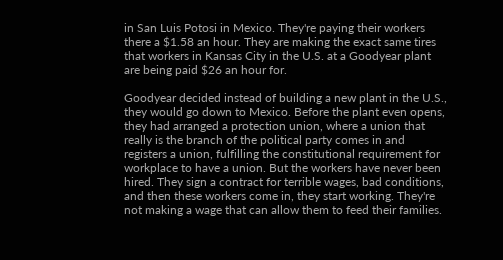in San Luis Potosi in Mexico. They're paying their workers there a $1.58 an hour. They are making the exact same tires that workers in Kansas City in the U.S. at a Goodyear plant are being paid $26 an hour for.

Goodyear decided instead of building a new plant in the U.S., they would go down to Mexico. Before the plant even opens, they had arranged a protection union, where a union that really is the branch of the political party comes in and registers a union, fulfilling the constitutional requirement for workplace to have a union. But the workers have never been hired. They sign a contract for terrible wages, bad conditions, and then these workers come in, they start working. They're not making a wage that can allow them to feed their families.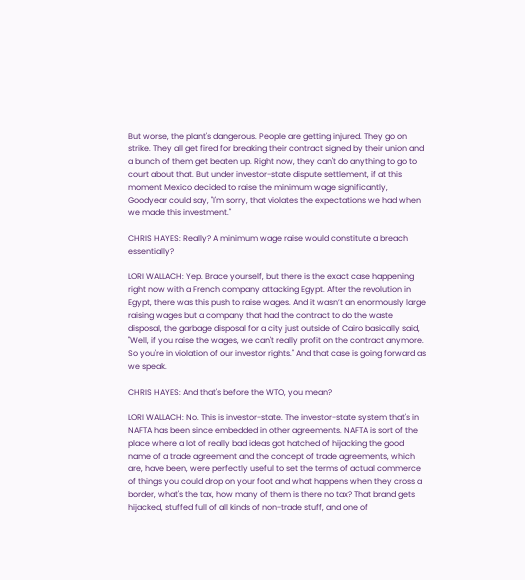But worse, the plant's dangerous. People are getting injured. They go on strike. They all get fired for breaking their contract signed by their union and a bunch of them get beaten up. Right now, they can't do anything to go to court about that. But under investor-state dispute settlement, if at this moment Mexico decided to raise the minimum wage significantly, Goodyear could say, "I'm sorry, that violates the expectations we had when we made this investment."

CHRIS HAYES: Really? A minimum wage raise would constitute a breach essentially?

LORI WALLACH: Yep. Brace yourself, but there is the exact case happening right now with a French company attacking Egypt. After the revolution in Egypt, there was this push to raise wages. And it wasn’t an enormously large raising wages but a company that had the contract to do the waste disposal, the garbage disposal for a city just outside of Cairo basically said, "Well, if you raise the wages, we can't really profit on the contract anymore. So you're in violation of our investor rights." And that case is going forward as we speak.

CHRIS HAYES: And that's before the WTO, you mean?

LORI WALLACH: No. This is investor-state. The investor-state system that's in NAFTA has been since embedded in other agreements. NAFTA is sort of the place where a lot of really bad ideas got hatched of hijacking the good name of a trade agreement and the concept of trade agreements, which are, have been, were perfectly useful to set the terms of actual commerce of things you could drop on your foot and what happens when they cross a border, what's the tax, how many of them is there no tax? That brand gets hijacked, stuffed full of all kinds of non-trade stuff, and one of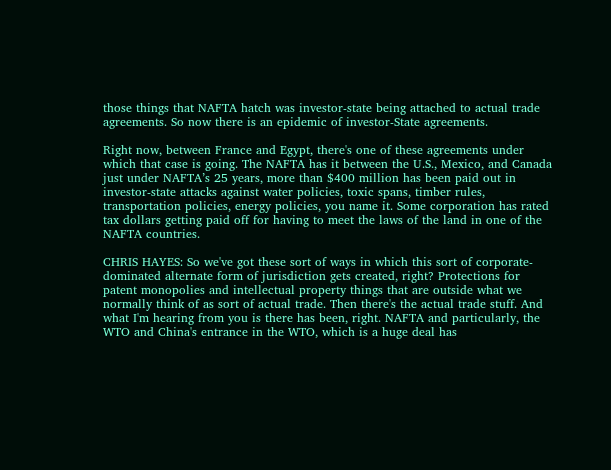those things that NAFTA hatch was investor-state being attached to actual trade agreements. So now there is an epidemic of investor-State agreements.

Right now, between France and Egypt, there's one of these agreements under which that case is going. The NAFTA has it between the U.S., Mexico, and Canada just under NAFTA’s 25 years, more than $400 million has been paid out in investor-state attacks against water policies, toxic spans, timber rules, transportation policies, energy policies, you name it. Some corporation has rated tax dollars getting paid off for having to meet the laws of the land in one of the NAFTA countries.

CHRIS HAYES: So we've got these sort of ways in which this sort of corporate-dominated alternate form of jurisdiction gets created, right? Protections for patent monopolies and intellectual property things that are outside what we normally think of as sort of actual trade. Then there's the actual trade stuff. And what I'm hearing from you is there has been, right. NAFTA and particularly, the WTO and China's entrance in the WTO, which is a huge deal has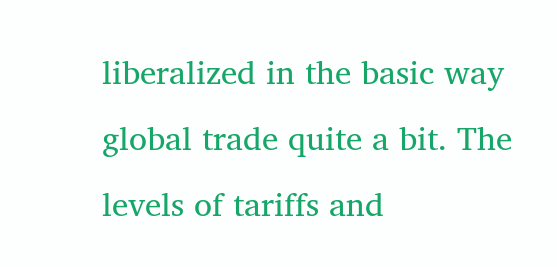liberalized in the basic way global trade quite a bit. The levels of tariffs and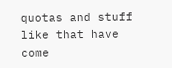quotas and stuff like that have come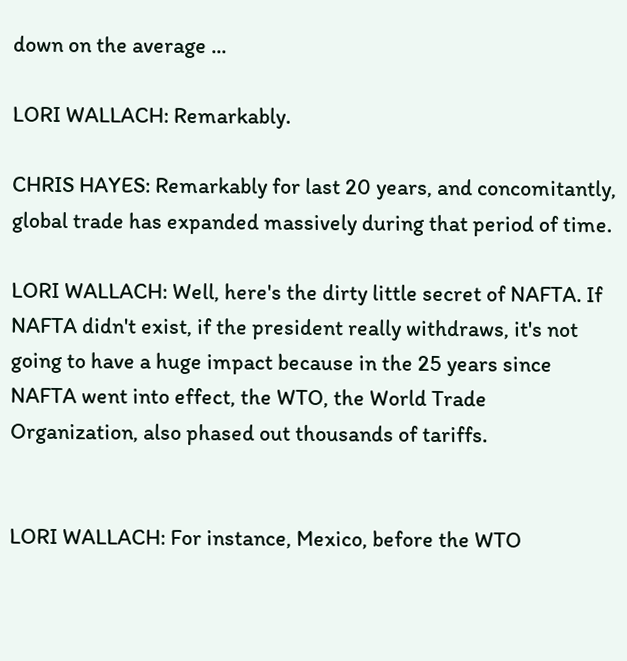down on the average ...

LORI WALLACH: Remarkably.

CHRIS HAYES: Remarkably for last 20 years, and concomitantly, global trade has expanded massively during that period of time.

LORI WALLACH: Well, here's the dirty little secret of NAFTA. If NAFTA didn't exist, if the president really withdraws, it's not going to have a huge impact because in the 25 years since NAFTA went into effect, the WTO, the World Trade Organization, also phased out thousands of tariffs.


LORI WALLACH: For instance, Mexico, before the WTO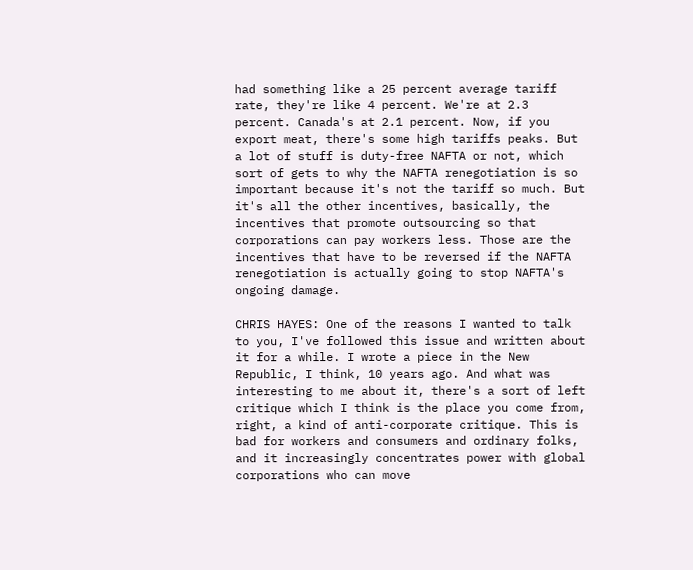had something like a 25 percent average tariff rate, they're like 4 percent. We're at 2.3 percent. Canada's at 2.1 percent. Now, if you export meat, there's some high tariffs peaks. But a lot of stuff is duty-free NAFTA or not, which sort of gets to why the NAFTA renegotiation is so important because it's not the tariff so much. But it's all the other incentives, basically, the incentives that promote outsourcing so that corporations can pay workers less. Those are the incentives that have to be reversed if the NAFTA renegotiation is actually going to stop NAFTA's ongoing damage.

CHRIS HAYES: One of the reasons I wanted to talk to you, I've followed this issue and written about it for a while. I wrote a piece in the New Republic, I think, 10 years ago. And what was interesting to me about it, there's a sort of left critique which I think is the place you come from, right, a kind of anti-corporate critique. This is bad for workers and consumers and ordinary folks, and it increasingly concentrates power with global corporations who can move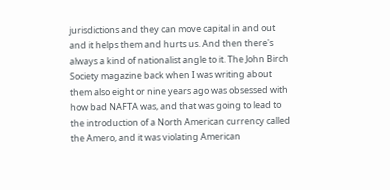jurisdictions and they can move capital in and out and it helps them and hurts us. And then there's always a kind of nationalist angle to it. The John Birch Society magazine back when I was writing about them also eight or nine years ago was obsessed with how bad NAFTA was, and that was going to lead to the introduction of a North American currency called the Amero, and it was violating American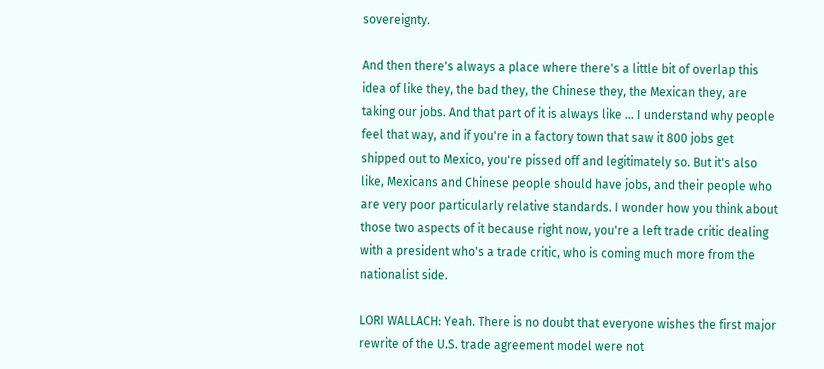sovereignty.

And then there's always a place where there's a little bit of overlap this idea of like they, the bad they, the Chinese they, the Mexican they, are taking our jobs. And that part of it is always like ... I understand why people feel that way, and if you're in a factory town that saw it 800 jobs get shipped out to Mexico, you're pissed off and legitimately so. But it's also like, Mexicans and Chinese people should have jobs, and their people who are very poor particularly relative standards. I wonder how you think about those two aspects of it because right now, you're a left trade critic dealing with a president who's a trade critic, who is coming much more from the nationalist side.

LORI WALLACH: Yeah. There is no doubt that everyone wishes the first major rewrite of the U.S. trade agreement model were not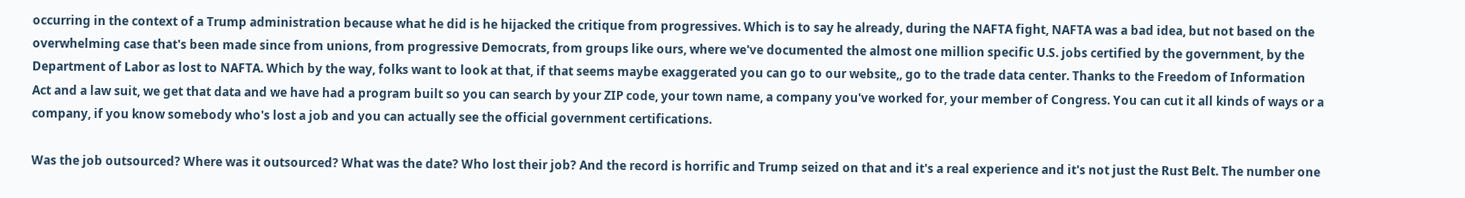occurring in the context of a Trump administration because what he did is he hijacked the critique from progressives. Which is to say he already, during the NAFTA fight, NAFTA was a bad idea, but not based on the overwhelming case that's been made since from unions, from progressive Democrats, from groups like ours, where we've documented the almost one million specific U.S. jobs certified by the government, by the Department of Labor as lost to NAFTA. Which by the way, folks want to look at that, if that seems maybe exaggerated you can go to our website,, go to the trade data center. Thanks to the Freedom of Information Act and a law suit, we get that data and we have had a program built so you can search by your ZIP code, your town name, a company you've worked for, your member of Congress. You can cut it all kinds of ways or a company, if you know somebody who's lost a job and you can actually see the official government certifications.

Was the job outsourced? Where was it outsourced? What was the date? Who lost their job? And the record is horrific and Trump seized on that and it's a real experience and it's not just the Rust Belt. The number one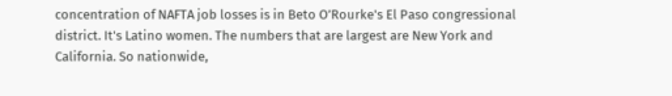concentration of NAFTA job losses is in Beto O’Rourke's El Paso congressional district. It's Latino women. The numbers that are largest are New York and California. So nationwide,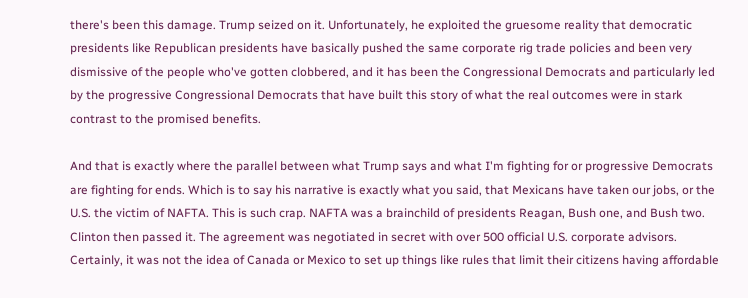there's been this damage. Trump seized on it. Unfortunately, he exploited the gruesome reality that democratic presidents like Republican presidents have basically pushed the same corporate rig trade policies and been very dismissive of the people who've gotten clobbered, and it has been the Congressional Democrats and particularly led by the progressive Congressional Democrats that have built this story of what the real outcomes were in stark contrast to the promised benefits.

And that is exactly where the parallel between what Trump says and what I'm fighting for or progressive Democrats are fighting for ends. Which is to say his narrative is exactly what you said, that Mexicans have taken our jobs, or the U.S. the victim of NAFTA. This is such crap. NAFTA was a brainchild of presidents Reagan, Bush one, and Bush two. Clinton then passed it. The agreement was negotiated in secret with over 500 official U.S. corporate advisors. Certainly, it was not the idea of Canada or Mexico to set up things like rules that limit their citizens having affordable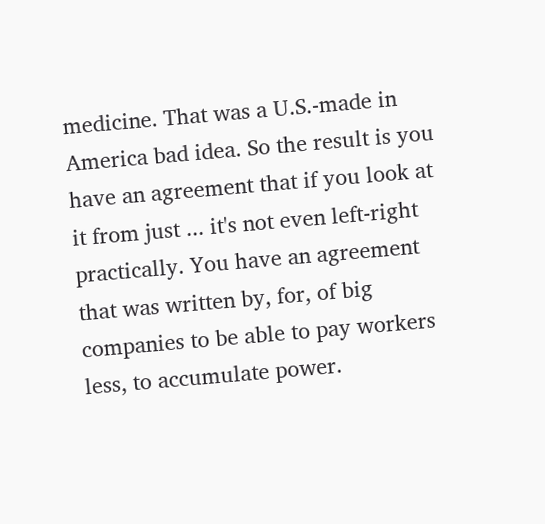medicine. That was a U.S.-made in America bad idea. So the result is you have an agreement that if you look at it from just ... it's not even left-right practically. You have an agreement that was written by, for, of big companies to be able to pay workers less, to accumulate power.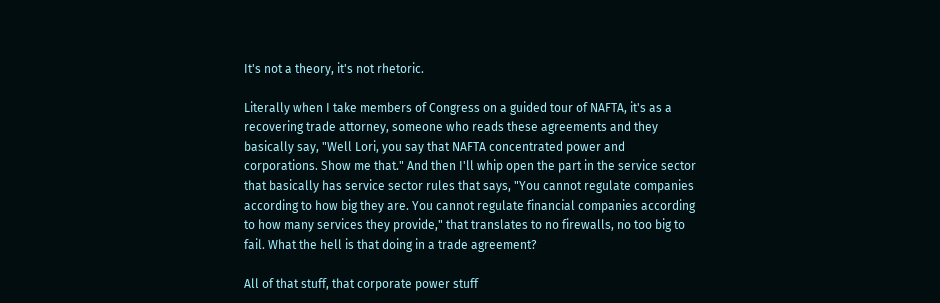It's not a theory, it's not rhetoric.

Literally when I take members of Congress on a guided tour of NAFTA, it's as a recovering trade attorney, someone who reads these agreements and they basically say, "Well Lori, you say that NAFTA concentrated power and corporations. Show me that." And then I'll whip open the part in the service sector that basically has service sector rules that says, "You cannot regulate companies according to how big they are. You cannot regulate financial companies according to how many services they provide," that translates to no firewalls, no too big to fail. What the hell is that doing in a trade agreement?

All of that stuff, that corporate power stuff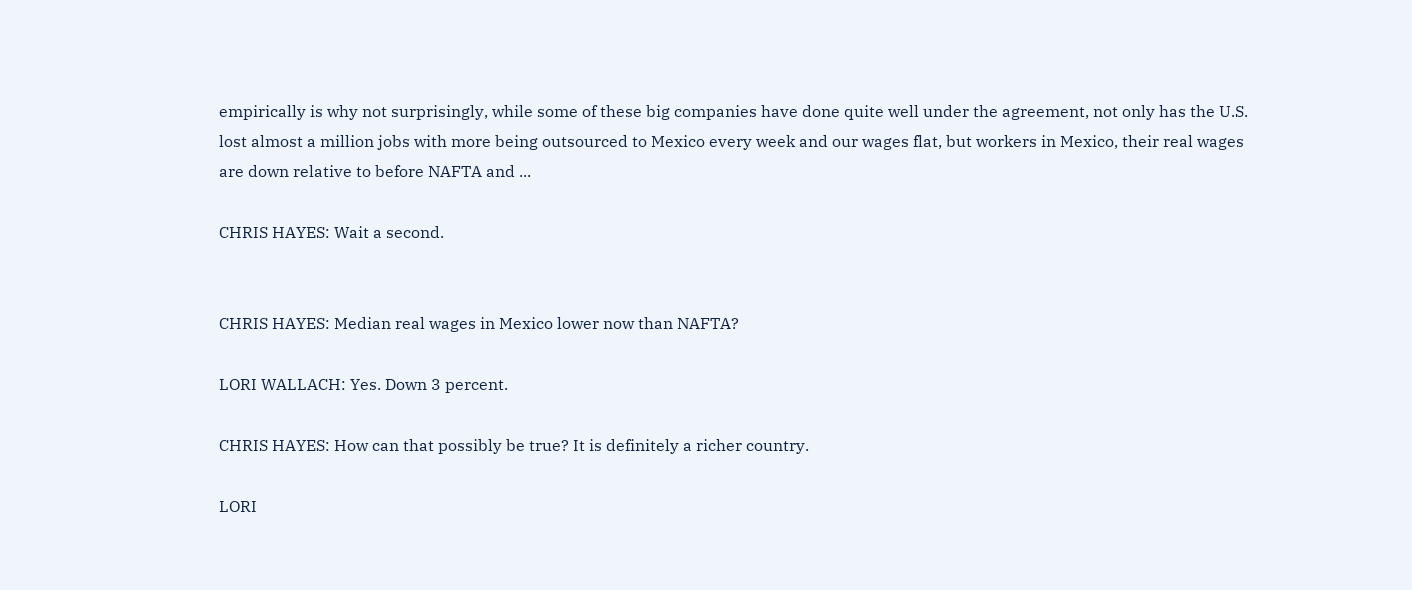empirically is why not surprisingly, while some of these big companies have done quite well under the agreement, not only has the U.S. lost almost a million jobs with more being outsourced to Mexico every week and our wages flat, but workers in Mexico, their real wages are down relative to before NAFTA and ...

CHRIS HAYES: Wait a second.


CHRIS HAYES: Median real wages in Mexico lower now than NAFTA?

LORI WALLACH: Yes. Down 3 percent.

CHRIS HAYES: How can that possibly be true? It is definitely a richer country.

LORI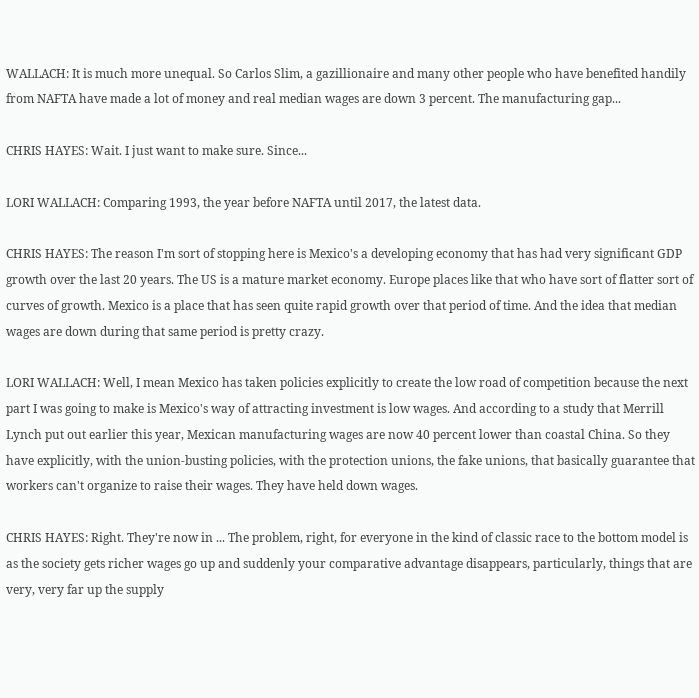WALLACH: It is much more unequal. So Carlos Slim, a gazillionaire and many other people who have benefited handily from NAFTA have made a lot of money and real median wages are down 3 percent. The manufacturing gap...

CHRIS HAYES: Wait. I just want to make sure. Since...

LORI WALLACH: Comparing 1993, the year before NAFTA until 2017, the latest data.

CHRIS HAYES: The reason I'm sort of stopping here is Mexico's a developing economy that has had very significant GDP growth over the last 20 years. The US is a mature market economy. Europe places like that who have sort of flatter sort of curves of growth. Mexico is a place that has seen quite rapid growth over that period of time. And the idea that median wages are down during that same period is pretty crazy.

LORI WALLACH: Well, I mean Mexico has taken policies explicitly to create the low road of competition because the next part I was going to make is Mexico's way of attracting investment is low wages. And according to a study that Merrill Lynch put out earlier this year, Mexican manufacturing wages are now 40 percent lower than coastal China. So they have explicitly, with the union-busting policies, with the protection unions, the fake unions, that basically guarantee that workers can't organize to raise their wages. They have held down wages.

CHRIS HAYES: Right. They're now in ... The problem, right, for everyone in the kind of classic race to the bottom model is as the society gets richer wages go up and suddenly your comparative advantage disappears, particularly, things that are very, very far up the supply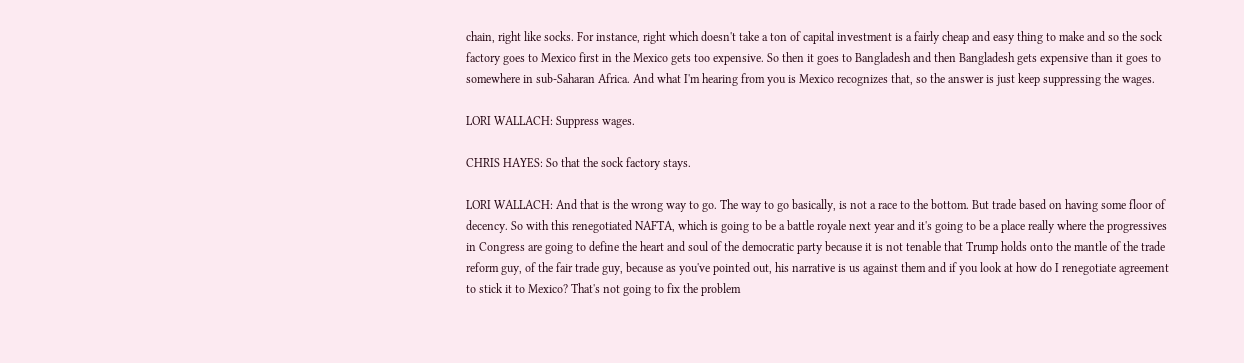chain, right like socks. For instance, right which doesn't take a ton of capital investment is a fairly cheap and easy thing to make and so the sock factory goes to Mexico first in the Mexico gets too expensive. So then it goes to Bangladesh and then Bangladesh gets expensive than it goes to somewhere in sub-Saharan Africa. And what I'm hearing from you is Mexico recognizes that, so the answer is just keep suppressing the wages.

LORI WALLACH: Suppress wages.

CHRIS HAYES: So that the sock factory stays.

LORI WALLACH: And that is the wrong way to go. The way to go basically, is not a race to the bottom. But trade based on having some floor of decency. So with this renegotiated NAFTA, which is going to be a battle royale next year and it's going to be a place really where the progressives in Congress are going to define the heart and soul of the democratic party because it is not tenable that Trump holds onto the mantle of the trade reform guy, of the fair trade guy, because as you've pointed out, his narrative is us against them and if you look at how do I renegotiate agreement to stick it to Mexico? That's not going to fix the problem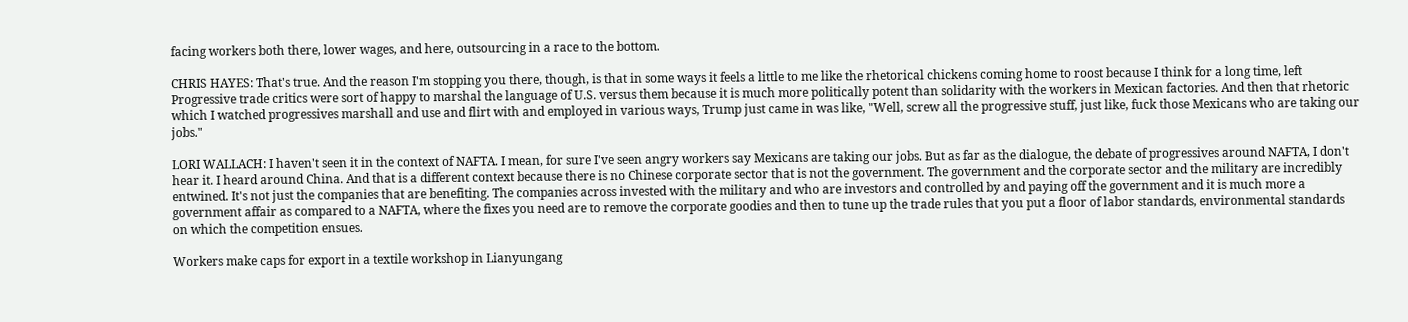facing workers both there, lower wages, and here, outsourcing in a race to the bottom.

CHRIS HAYES: That's true. And the reason I'm stopping you there, though, is that in some ways it feels a little to me like the rhetorical chickens coming home to roost because I think for a long time, left Progressive trade critics were sort of happy to marshal the language of U.S. versus them because it is much more politically potent than solidarity with the workers in Mexican factories. And then that rhetoric which I watched progressives marshall and use and flirt with and employed in various ways, Trump just came in was like, "Well, screw all the progressive stuff, just like, fuck those Mexicans who are taking our jobs."

LORI WALLACH: I haven't seen it in the context of NAFTA. I mean, for sure I've seen angry workers say Mexicans are taking our jobs. But as far as the dialogue, the debate of progressives around NAFTA, I don't hear it. I heard around China. And that is a different context because there is no Chinese corporate sector that is not the government. The government and the corporate sector and the military are incredibly entwined. It's not just the companies that are benefiting. The companies across invested with the military and who are investors and controlled by and paying off the government and it is much more a government affair as compared to a NAFTA, where the fixes you need are to remove the corporate goodies and then to tune up the trade rules that you put a floor of labor standards, environmental standards on which the competition ensues.

Workers make caps for export in a textile workshop in Lianyungang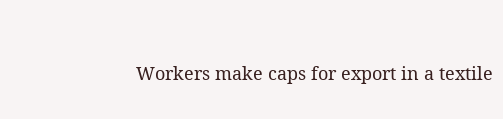Workers make caps for export in a textile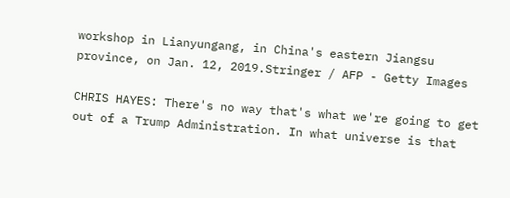workshop in Lianyungang, in China's eastern Jiangsu province, on Jan. 12, 2019.Stringer / AFP - Getty Images

CHRIS HAYES: There's no way that's what we're going to get out of a Trump Administration. In what universe is that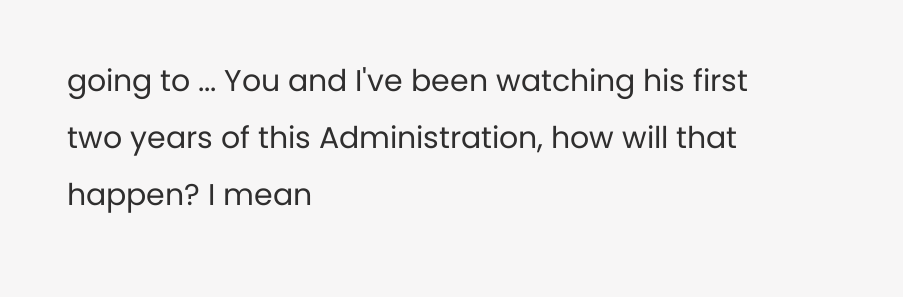going to ... You and I've been watching his first two years of this Administration, how will that happen? I mean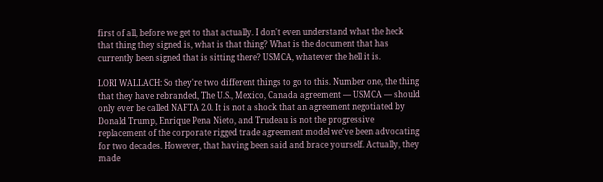first of all, before we get to that actually. I don't even understand what the heck that thing they signed is, what is that thing? What is the document that has currently been signed that is sitting there? USMCA, whatever the hell it is.

LORI WALLACH: So they're two different things to go to this. Number one, the thing that they have rebranded, The U.S., Mexico, Canada agreement — USMCA — should only ever be called NAFTA 2.0. It is not a shock that an agreement negotiated by Donald Trump, Enrique Pena Nieto, and Trudeau is not the progressive replacement of the corporate rigged trade agreement model we've been advocating for two decades. However, that having been said and brace yourself. Actually, they made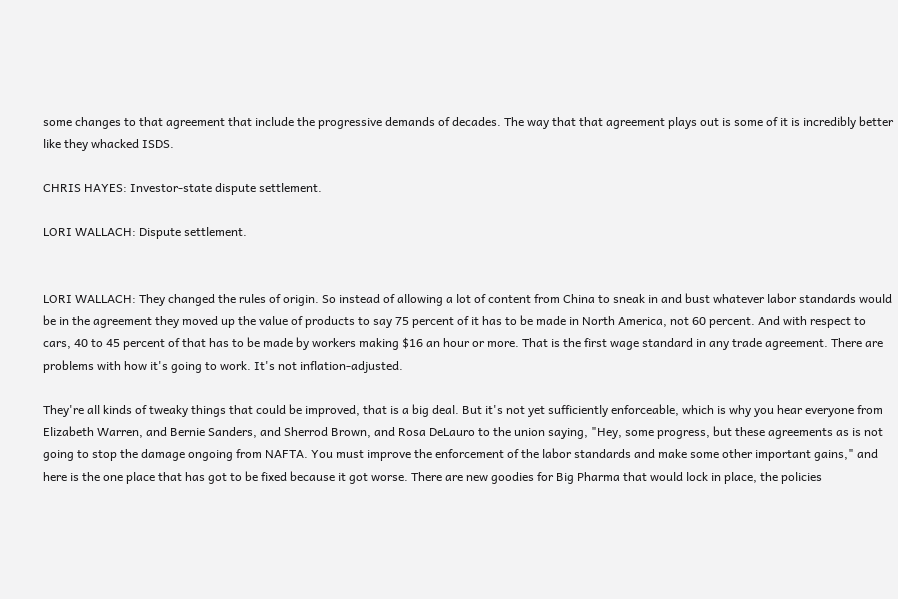some changes to that agreement that include the progressive demands of decades. The way that that agreement plays out is some of it is incredibly better like they whacked ISDS.

CHRIS HAYES: Investor-state dispute settlement.

LORI WALLACH: Dispute settlement.


LORI WALLACH: They changed the rules of origin. So instead of allowing a lot of content from China to sneak in and bust whatever labor standards would be in the agreement they moved up the value of products to say 75 percent of it has to be made in North America, not 60 percent. And with respect to cars, 40 to 45 percent of that has to be made by workers making $16 an hour or more. That is the first wage standard in any trade agreement. There are problems with how it's going to work. It's not inflation-adjusted.

They're all kinds of tweaky things that could be improved, that is a big deal. But it's not yet sufficiently enforceable, which is why you hear everyone from Elizabeth Warren, and Bernie Sanders, and Sherrod Brown, and Rosa DeLauro to the union saying, "Hey, some progress, but these agreements as is not going to stop the damage ongoing from NAFTA. You must improve the enforcement of the labor standards and make some other important gains," and here is the one place that has got to be fixed because it got worse. There are new goodies for Big Pharma that would lock in place, the policies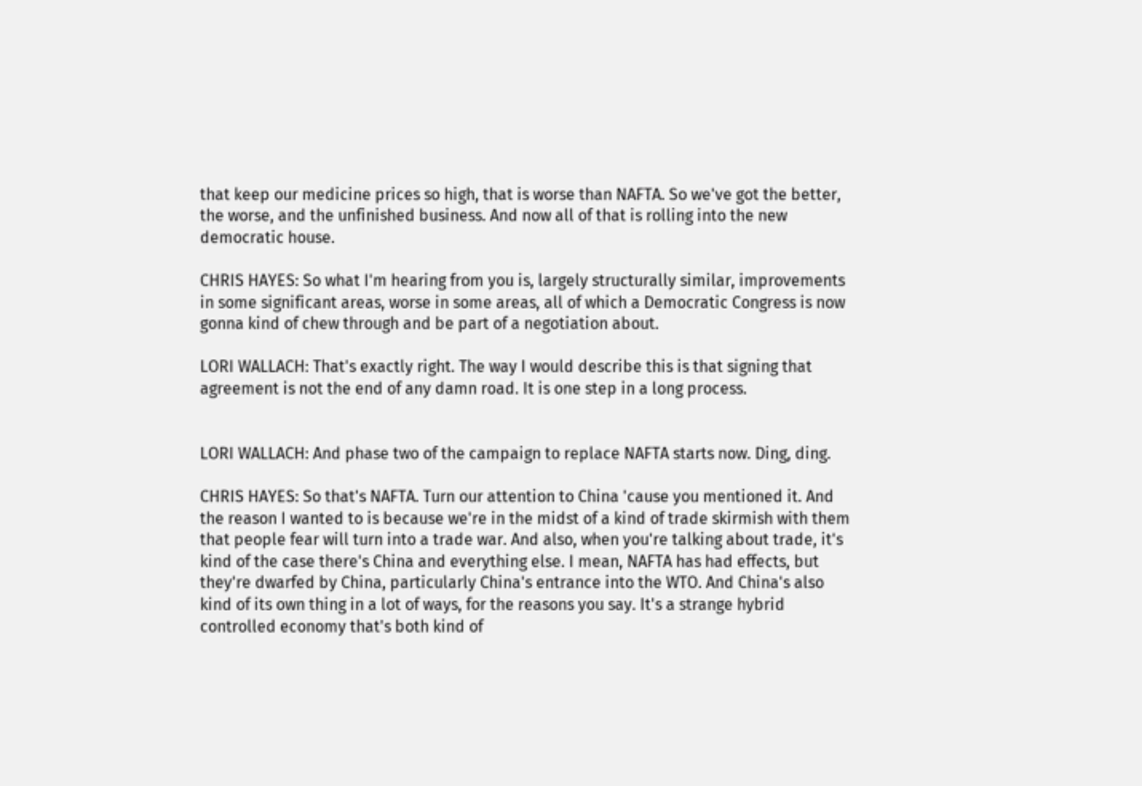that keep our medicine prices so high, that is worse than NAFTA. So we've got the better, the worse, and the unfinished business. And now all of that is rolling into the new democratic house.

CHRIS HAYES: So what I'm hearing from you is, largely structurally similar, improvements in some significant areas, worse in some areas, all of which a Democratic Congress is now gonna kind of chew through and be part of a negotiation about.

LORI WALLACH: That's exactly right. The way I would describe this is that signing that agreement is not the end of any damn road. It is one step in a long process.


LORI WALLACH: And phase two of the campaign to replace NAFTA starts now. Ding, ding.

CHRIS HAYES: So that's NAFTA. Turn our attention to China 'cause you mentioned it. And the reason I wanted to is because we're in the midst of a kind of trade skirmish with them that people fear will turn into a trade war. And also, when you're talking about trade, it's kind of the case there's China and everything else. I mean, NAFTA has had effects, but they're dwarfed by China, particularly China's entrance into the WTO. And China's also kind of its own thing in a lot of ways, for the reasons you say. It's a strange hybrid controlled economy that's both kind of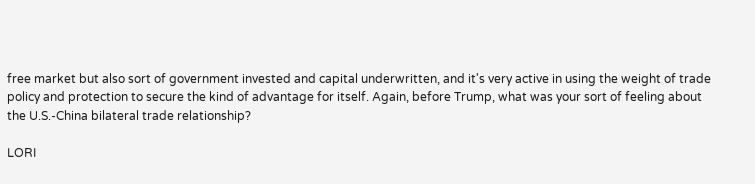free market but also sort of government invested and capital underwritten, and it's very active in using the weight of trade policy and protection to secure the kind of advantage for itself. Again, before Trump, what was your sort of feeling about the U.S.-China bilateral trade relationship?

LORI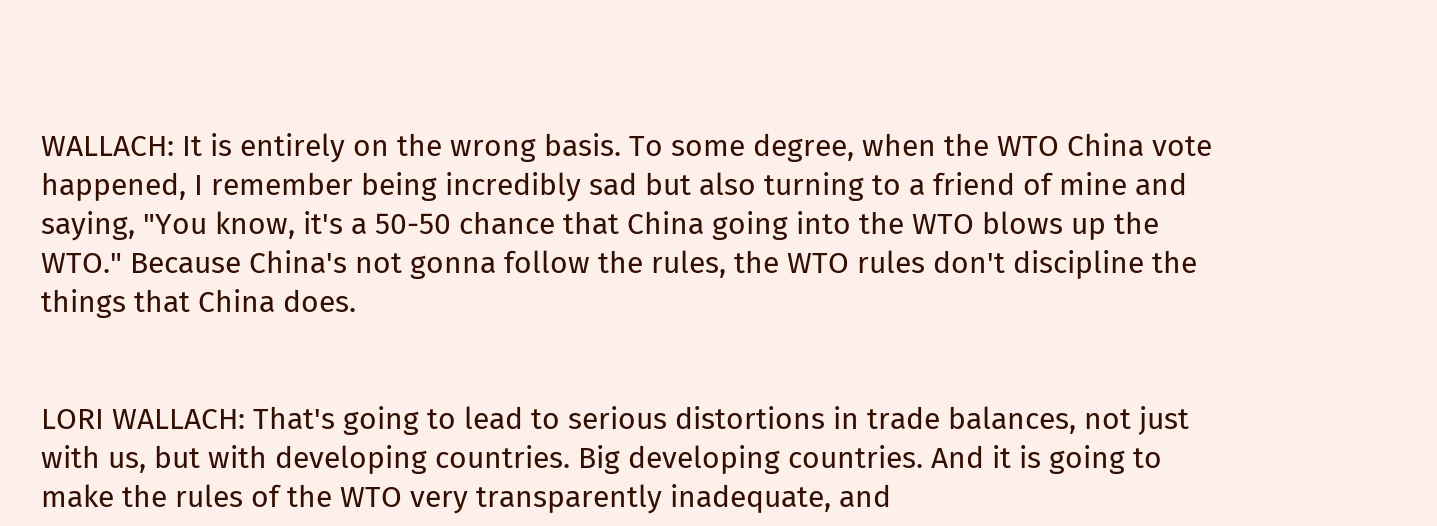WALLACH: It is entirely on the wrong basis. To some degree, when the WTO China vote happened, I remember being incredibly sad but also turning to a friend of mine and saying, "You know, it's a 50-50 chance that China going into the WTO blows up the WTO." Because China's not gonna follow the rules, the WTO rules don't discipline the things that China does.


LORI WALLACH: That's going to lead to serious distortions in trade balances, not just with us, but with developing countries. Big developing countries. And it is going to make the rules of the WTO very transparently inadequate, and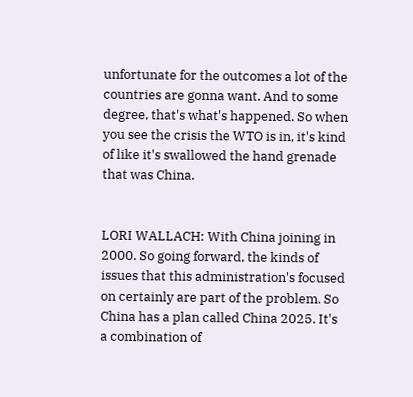unfortunate for the outcomes a lot of the countries are gonna want. And to some degree, that's what's happened. So when you see the crisis the WTO is in, it's kind of like it's swallowed the hand grenade that was China.


LORI WALLACH: With China joining in 2000. So going forward, the kinds of issues that this administration's focused on certainly are part of the problem. So China has a plan called China 2025. It's a combination of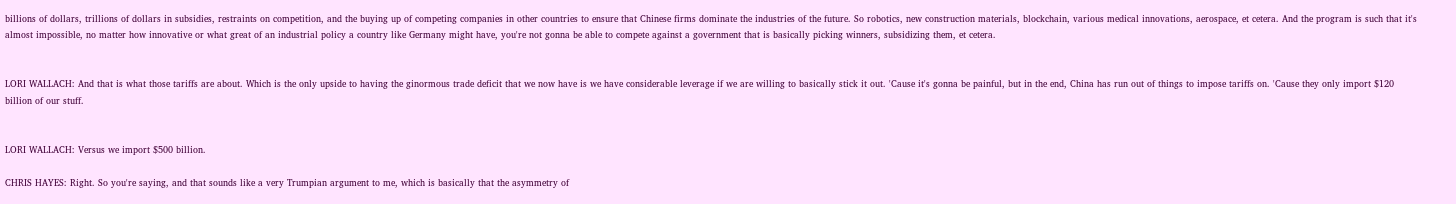billions of dollars, trillions of dollars in subsidies, restraints on competition, and the buying up of competing companies in other countries to ensure that Chinese firms dominate the industries of the future. So robotics, new construction materials, blockchain, various medical innovations, aerospace, et cetera. And the program is such that it's almost impossible, no matter how innovative or what great of an industrial policy a country like Germany might have, you're not gonna be able to compete against a government that is basically picking winners, subsidizing them, et cetera.


LORI WALLACH: And that is what those tariffs are about. Which is the only upside to having the ginormous trade deficit that we now have is we have considerable leverage if we are willing to basically stick it out. 'Cause it's gonna be painful, but in the end, China has run out of things to impose tariffs on. 'Cause they only import $120 billion of our stuff.


LORI WALLACH: Versus we import $500 billion.

CHRIS HAYES: Right. So you're saying, and that sounds like a very Trumpian argument to me, which is basically that the asymmetry of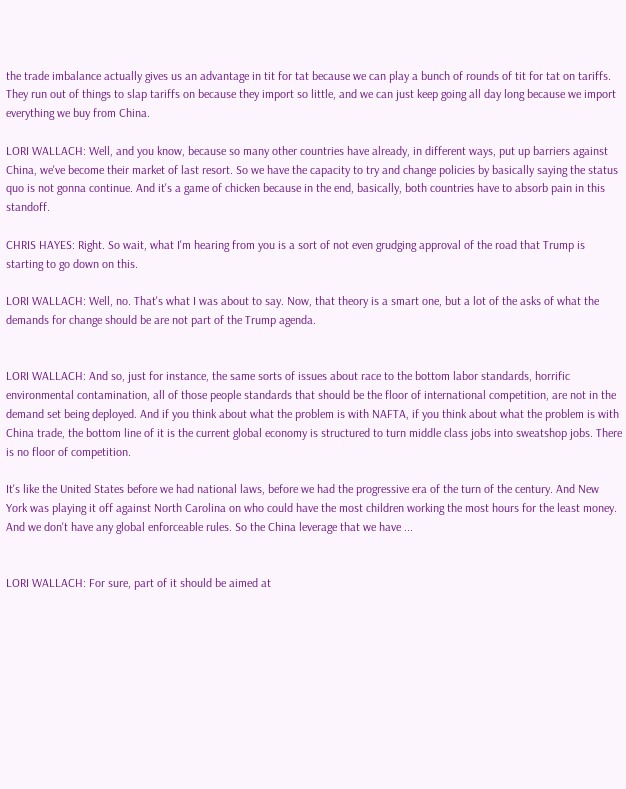the trade imbalance actually gives us an advantage in tit for tat because we can play a bunch of rounds of tit for tat on tariffs. They run out of things to slap tariffs on because they import so little, and we can just keep going all day long because we import everything we buy from China.

LORI WALLACH: Well, and you know, because so many other countries have already, in different ways, put up barriers against China, we've become their market of last resort. So we have the capacity to try and change policies by basically saying the status quo is not gonna continue. And it's a game of chicken because in the end, basically, both countries have to absorb pain in this standoff.

CHRIS HAYES: Right. So wait, what I'm hearing from you is a sort of not even grudging approval of the road that Trump is starting to go down on this.

LORI WALLACH: Well, no. That's what I was about to say. Now, that theory is a smart one, but a lot of the asks of what the demands for change should be are not part of the Trump agenda.


LORI WALLACH: And so, just for instance, the same sorts of issues about race to the bottom labor standards, horrific environmental contamination, all of those people standards that should be the floor of international competition, are not in the demand set being deployed. And if you think about what the problem is with NAFTA, if you think about what the problem is with China trade, the bottom line of it is the current global economy is structured to turn middle class jobs into sweatshop jobs. There is no floor of competition.

It's like the United States before we had national laws, before we had the progressive era of the turn of the century. And New York was playing it off against North Carolina on who could have the most children working the most hours for the least money. And we don't have any global enforceable rules. So the China leverage that we have ...


LORI WALLACH: For sure, part of it should be aimed at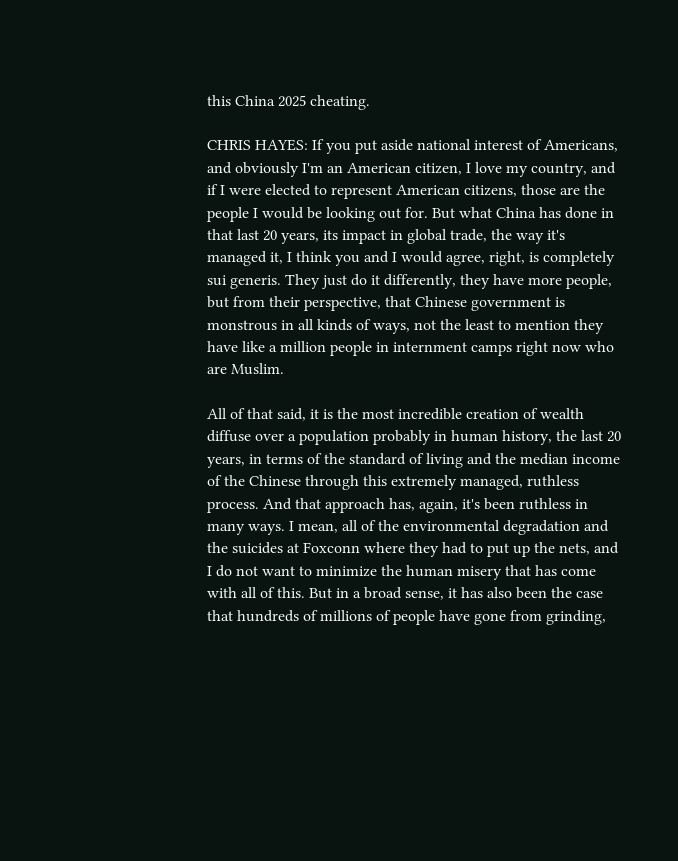this China 2025 cheating.

CHRIS HAYES: If you put aside national interest of Americans, and obviously I'm an American citizen, I love my country, and if I were elected to represent American citizens, those are the people I would be looking out for. But what China has done in that last 20 years, its impact in global trade, the way it's managed it, I think you and I would agree, right, is completely sui generis. They just do it differently, they have more people, but from their perspective, that Chinese government is monstrous in all kinds of ways, not the least to mention they have like a million people in internment camps right now who are Muslim.

All of that said, it is the most incredible creation of wealth diffuse over a population probably in human history, the last 20 years, in terms of the standard of living and the median income of the Chinese through this extremely managed, ruthless process. And that approach has, again, it's been ruthless in many ways. I mean, all of the environmental degradation and the suicides at Foxconn where they had to put up the nets, and I do not want to minimize the human misery that has come with all of this. But in a broad sense, it has also been the case that hundreds of millions of people have gone from grinding,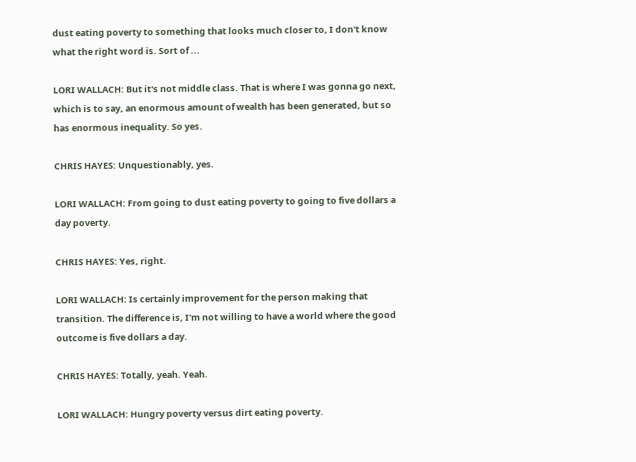dust eating poverty to something that looks much closer to, I don't know what the right word is. Sort of ...

LORI WALLACH: But it's not middle class. That is where I was gonna go next, which is to say, an enormous amount of wealth has been generated, but so has enormous inequality. So yes.

CHRIS HAYES: Unquestionably, yes.

LORI WALLACH: From going to dust eating poverty to going to five dollars a day poverty.

CHRIS HAYES: Yes, right.

LORI WALLACH: Is certainly improvement for the person making that transition. The difference is, I'm not willing to have a world where the good outcome is five dollars a day.

CHRIS HAYES: Totally, yeah. Yeah.

LORI WALLACH: Hungry poverty versus dirt eating poverty.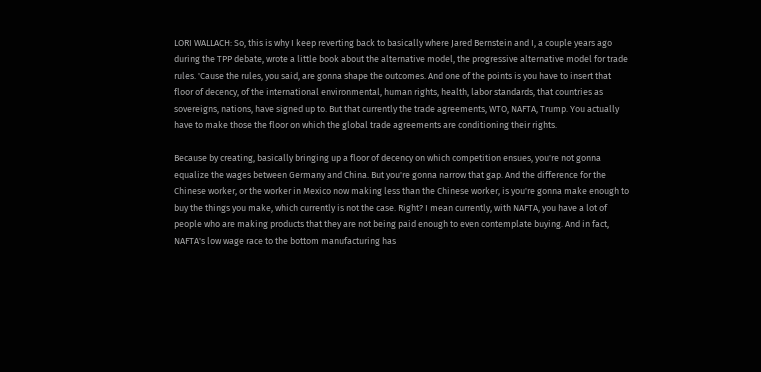LORI WALLACH: So, this is why I keep reverting back to basically where Jared Bernstein and I, a couple years ago during the TPP debate, wrote a little book about the alternative model, the progressive alternative model for trade rules. 'Cause the rules, you said, are gonna shape the outcomes. And one of the points is you have to insert that floor of decency, of the international environmental, human rights, health, labor standards, that countries as sovereigns, nations, have signed up to. But that currently the trade agreements, WTO, NAFTA, Trump. You actually have to make those the floor on which the global trade agreements are conditioning their rights.

Because by creating, basically bringing up a floor of decency on which competition ensues, you're not gonna equalize the wages between Germany and China. But you're gonna narrow that gap. And the difference for the Chinese worker, or the worker in Mexico now making less than the Chinese worker, is you're gonna make enough to buy the things you make, which currently is not the case. Right? I mean currently, with NAFTA, you have a lot of people who are making products that they are not being paid enough to even contemplate buying. And in fact, NAFTA's low wage race to the bottom manufacturing has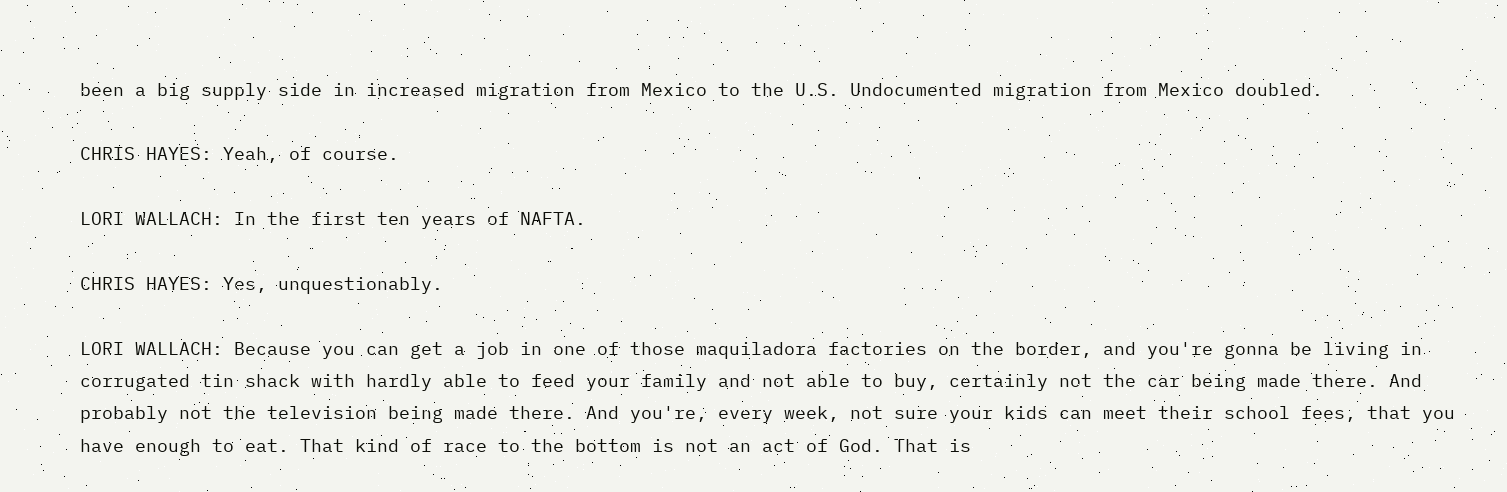been a big supply side in increased migration from Mexico to the U.S. Undocumented migration from Mexico doubled.

CHRIS HAYES: Yeah, of course.

LORI WALLACH: In the first ten years of NAFTA.

CHRIS HAYES: Yes, unquestionably.

LORI WALLACH: Because you can get a job in one of those maquiladora factories on the border, and you're gonna be living in corrugated tin shack with hardly able to feed your family and not able to buy, certainly not the car being made there. And probably not the television being made there. And you're, every week, not sure your kids can meet their school fees, that you have enough to eat. That kind of race to the bottom is not an act of God. That is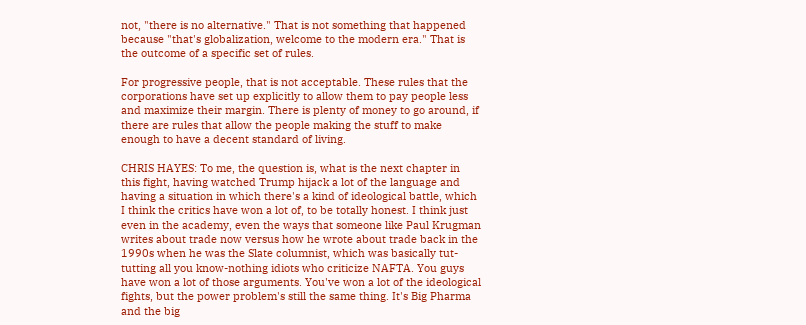not, "there is no alternative." That is not something that happened because "that's globalization, welcome to the modern era." That is the outcome of a specific set of rules.

For progressive people, that is not acceptable. These rules that the corporations have set up explicitly to allow them to pay people less and maximize their margin. There is plenty of money to go around, if there are rules that allow the people making the stuff to make enough to have a decent standard of living.

CHRIS HAYES: To me, the question is, what is the next chapter in this fight, having watched Trump hijack a lot of the language and having a situation in which there's a kind of ideological battle, which I think the critics have won a lot of, to be totally honest. I think just even in the academy, even the ways that someone like Paul Krugman writes about trade now versus how he wrote about trade back in the 1990s when he was the Slate columnist, which was basically tut-tutting all you know-nothing idiots who criticize NAFTA. You guys have won a lot of those arguments. You've won a lot of the ideological fights, but the power problem's still the same thing. It's Big Pharma and the big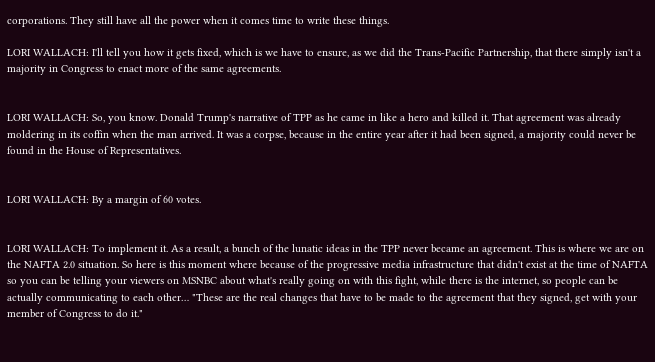corporations. They still have all the power when it comes time to write these things.

LORI WALLACH: I'll tell you how it gets fixed, which is we have to ensure, as we did the Trans-Pacific Partnership, that there simply isn't a majority in Congress to enact more of the same agreements.


LORI WALLACH: So, you know. Donald Trump's narrative of TPP as he came in like a hero and killed it. That agreement was already moldering in its coffin when the man arrived. It was a corpse, because in the entire year after it had been signed, a majority could never be found in the House of Representatives.


LORI WALLACH: By a margin of 60 votes.


LORI WALLACH: To implement it. As a result, a bunch of the lunatic ideas in the TPP never became an agreement. This is where we are on the NAFTA 2.0 situation. So here is this moment where because of the progressive media infrastructure that didn't exist at the time of NAFTA so you can be telling your viewers on MSNBC about what's really going on with this fight, while there is the internet, so people can be actually communicating to each other… "These are the real changes that have to be made to the agreement that they signed, get with your member of Congress to do it."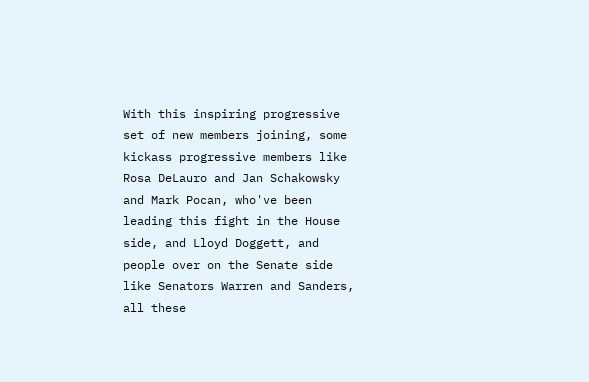With this inspiring progressive set of new members joining, some kickass progressive members like Rosa DeLauro and Jan Schakowsky and Mark Pocan, who've been leading this fight in the House side, and Lloyd Doggett, and people over on the Senate side like Senators Warren and Sanders, all these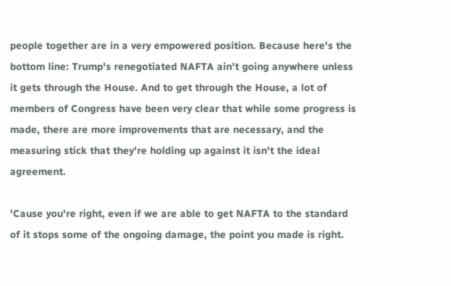people together are in a very empowered position. Because here's the bottom line: Trump's renegotiated NAFTA ain't going anywhere unless it gets through the House. And to get through the House, a lot of members of Congress have been very clear that while some progress is made, there are more improvements that are necessary, and the measuring stick that they're holding up against it isn't the ideal agreement.

'Cause you're right, even if we are able to get NAFTA to the standard of it stops some of the ongoing damage, the point you made is right.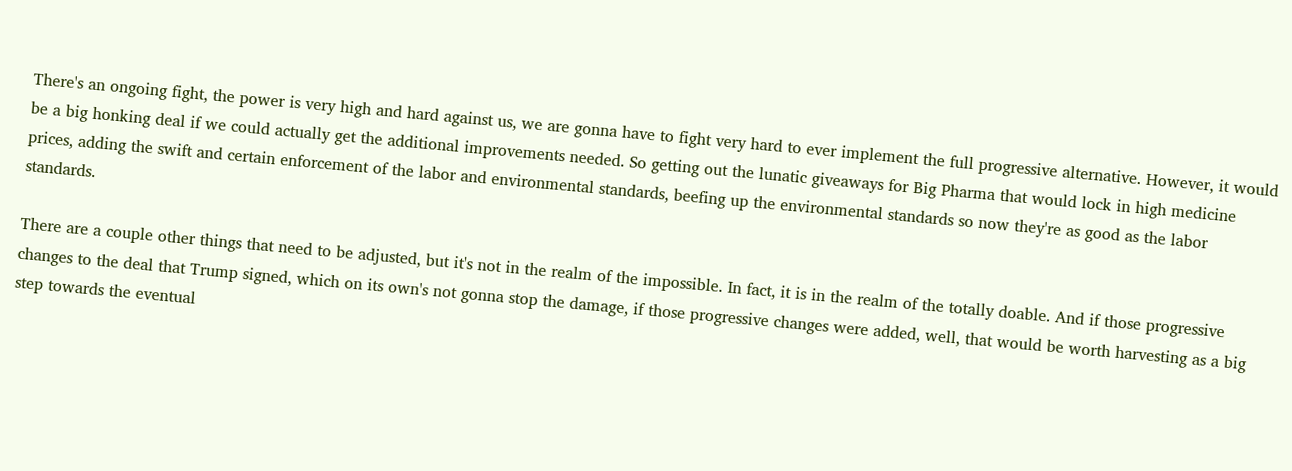There's an ongoing fight, the power is very high and hard against us, we are gonna have to fight very hard to ever implement the full progressive alternative. However, it would be a big honking deal if we could actually get the additional improvements needed. So getting out the lunatic giveaways for Big Pharma that would lock in high medicine prices, adding the swift and certain enforcement of the labor and environmental standards, beefing up the environmental standards so now they're as good as the labor standards.

There are a couple other things that need to be adjusted, but it's not in the realm of the impossible. In fact, it is in the realm of the totally doable. And if those progressive changes to the deal that Trump signed, which on its own's not gonna stop the damage, if those progressive changes were added, well, that would be worth harvesting as a big step towards the eventual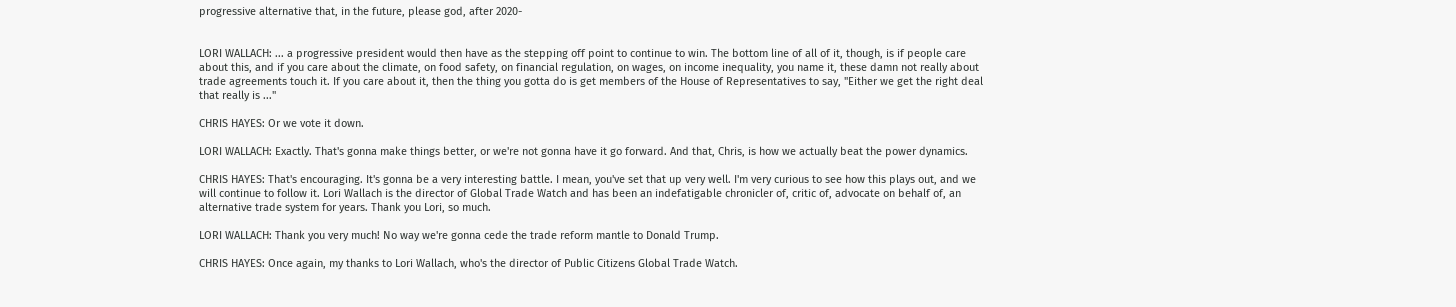progressive alternative that, in the future, please god, after 2020-


LORI WALLACH: ... a progressive president would then have as the stepping off point to continue to win. The bottom line of all of it, though, is if people care about this, and if you care about the climate, on food safety, on financial regulation, on wages, on income inequality, you name it, these damn not really about trade agreements touch it. If you care about it, then the thing you gotta do is get members of the House of Representatives to say, "Either we get the right deal that really is ..."

CHRIS HAYES: Or we vote it down.

LORI WALLACH: Exactly. That's gonna make things better, or we're not gonna have it go forward. And that, Chris, is how we actually beat the power dynamics.

CHRIS HAYES: That's encouraging. It's gonna be a very interesting battle. I mean, you've set that up very well. I'm very curious to see how this plays out, and we will continue to follow it. Lori Wallach is the director of Global Trade Watch and has been an indefatigable chronicler of, critic of, advocate on behalf of, an alternative trade system for years. Thank you Lori, so much.

LORI WALLACH: Thank you very much! No way we're gonna cede the trade reform mantle to Donald Trump.

CHRIS HAYES: Once again, my thanks to Lori Wallach, who's the director of Public Citizens Global Trade Watch.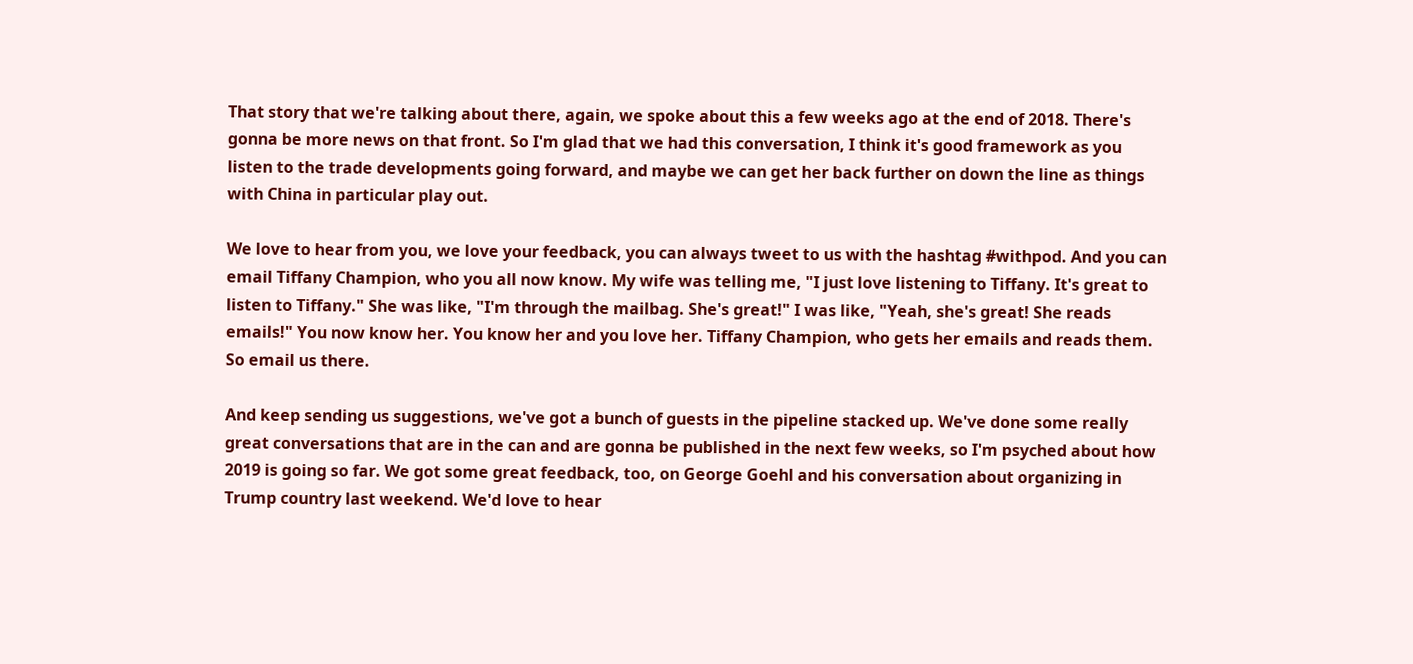That story that we're talking about there, again, we spoke about this a few weeks ago at the end of 2018. There's gonna be more news on that front. So I'm glad that we had this conversation, I think it's good framework as you listen to the trade developments going forward, and maybe we can get her back further on down the line as things with China in particular play out.

We love to hear from you, we love your feedback, you can always tweet to us with the hashtag #withpod. And you can email Tiffany Champion, who you all now know. My wife was telling me, "I just love listening to Tiffany. It's great to listen to Tiffany." She was like, "I'm through the mailbag. She's great!" I was like, "Yeah, she's great! She reads emails!" You now know her. You know her and you love her. Tiffany Champion, who gets her emails and reads them. So email us there.

And keep sending us suggestions, we've got a bunch of guests in the pipeline stacked up. We've done some really great conversations that are in the can and are gonna be published in the next few weeks, so I'm psyched about how 2019 is going so far. We got some great feedback, too, on George Goehl and his conversation about organizing in Trump country last weekend. We'd love to hear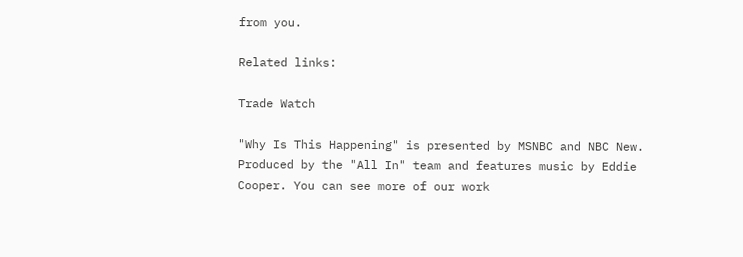from you.

Related links:

Trade Watch

"Why Is This Happening" is presented by MSNBC and NBC New. Produced by the "All In" team and features music by Eddie Cooper. You can see more of our work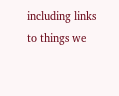including links to things we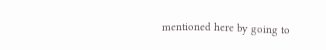mentioned here by going to